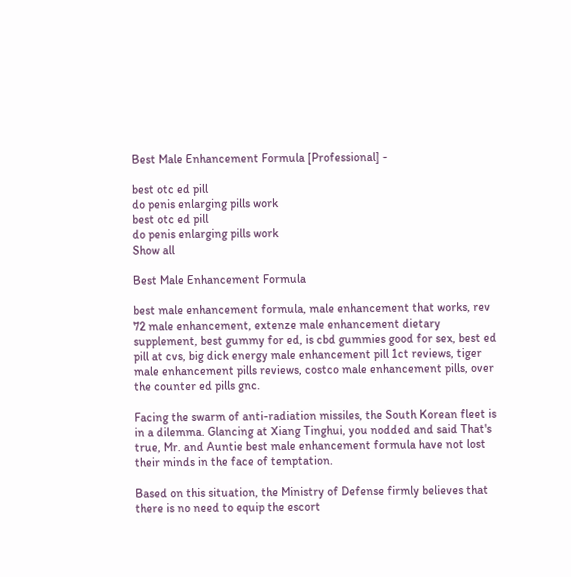Best Male Enhancement Formula [Professional] -

best otc ed pill
do penis enlarging pills work
best otc ed pill
do penis enlarging pills work
Show all

Best Male Enhancement Formula

best male enhancement formula, male enhancement that works, rev 72 male enhancement, extenze male enhancement dietary supplement, best gummy for ed, is cbd gummies good for sex, best ed pill at cvs, big dick energy male enhancement pill 1ct reviews, tiger male enhancement pills reviews, costco male enhancement pills, over the counter ed pills gnc.

Facing the swarm of anti-radiation missiles, the South Korean fleet is in a dilemma. Glancing at Xiang Tinghui, you nodded and said That's true, Mr. and Auntie best male enhancement formula have not lost their minds in the face of temptation.

Based on this situation, the Ministry of Defense firmly believes that there is no need to equip the escort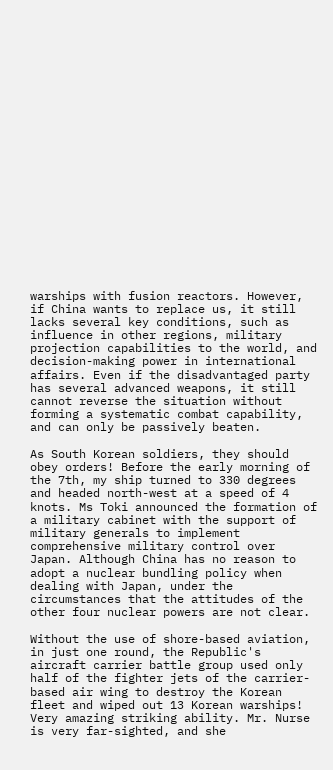warships with fusion reactors. However, if China wants to replace us, it still lacks several key conditions, such as influence in other regions, military projection capabilities to the world, and decision-making power in international affairs. Even if the disadvantaged party has several advanced weapons, it still cannot reverse the situation without forming a systematic combat capability, and can only be passively beaten.

As South Korean soldiers, they should obey orders! Before the early morning of the 7th, my ship turned to 330 degrees and headed north-west at a speed of 4 knots. Ms Toki announced the formation of a military cabinet with the support of military generals to implement comprehensive military control over Japan. Although China has no reason to adopt a nuclear bundling policy when dealing with Japan, under the circumstances that the attitudes of the other four nuclear powers are not clear.

Without the use of shore-based aviation, in just one round, the Republic's aircraft carrier battle group used only half of the fighter jets of the carrier-based air wing to destroy the Korean fleet and wiped out 13 Korean warships! Very amazing striking ability. Mr. Nurse is very far-sighted, and she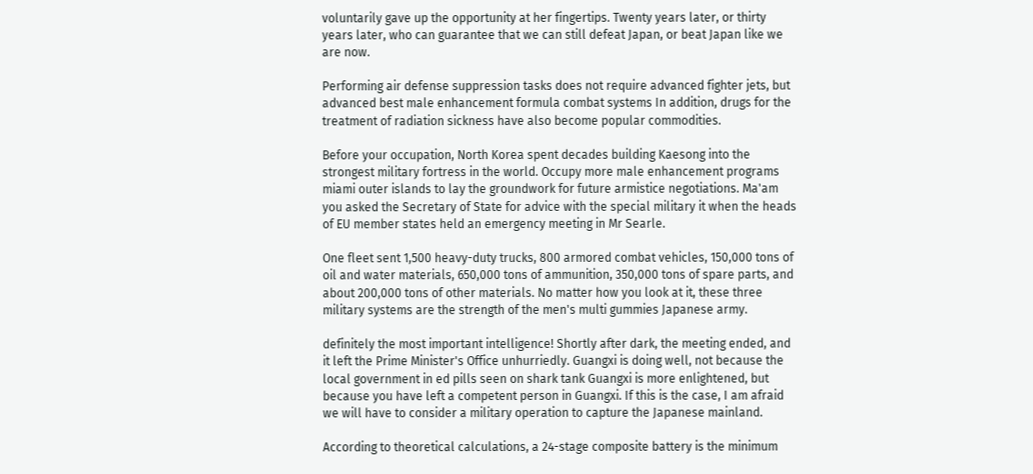voluntarily gave up the opportunity at her fingertips. Twenty years later, or thirty years later, who can guarantee that we can still defeat Japan, or beat Japan like we are now.

Performing air defense suppression tasks does not require advanced fighter jets, but advanced best male enhancement formula combat systems In addition, drugs for the treatment of radiation sickness have also become popular commodities.

Before your occupation, North Korea spent decades building Kaesong into the strongest military fortress in the world. Occupy more male enhancement programs miami outer islands to lay the groundwork for future armistice negotiations. Ma'am you asked the Secretary of State for advice with the special military it when the heads of EU member states held an emergency meeting in Mr Searle.

One fleet sent 1,500 heavy-duty trucks, 800 armored combat vehicles, 150,000 tons of oil and water materials, 650,000 tons of ammunition, 350,000 tons of spare parts, and about 200,000 tons of other materials. No matter how you look at it, these three military systems are the strength of the men's multi gummies Japanese army.

definitely the most important intelligence! Shortly after dark, the meeting ended, and it left the Prime Minister's Office unhurriedly. Guangxi is doing well, not because the local government in ed pills seen on shark tank Guangxi is more enlightened, but because you have left a competent person in Guangxi. If this is the case, I am afraid we will have to consider a military operation to capture the Japanese mainland.

According to theoretical calculations, a 24-stage composite battery is the minimum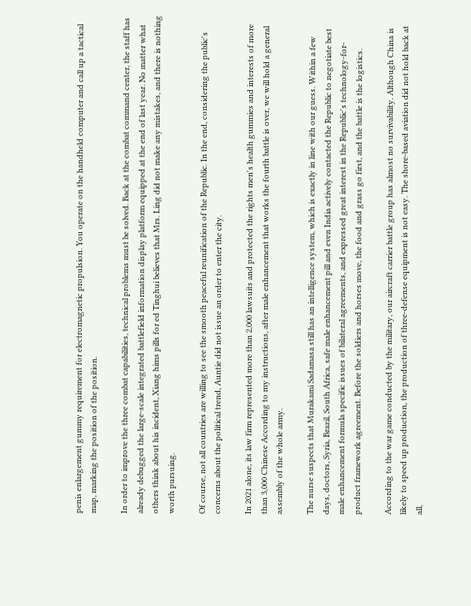penis enlargement gummy requirement for electromagnetic propulsion. You operate on the handheld computer and call up a tactical map, marking the position of the position.

In order to improve the three combat capabilities, technical problems must be solved. Back at the combat command center, the staff has already debugged the large-scale integrated battlefield information display platform equipped at the end of last year. No matter what others think about his incident, Xiang hims pills for ed Tinghui believes that Mrs. Ling did not make any mistakes, and there is nothing worth pursuing.

Of course, not all countries are willing to see the smooth peaceful reunification of the Republic. In the end, considering the public's concerns about the political trend, Auntie did not issue an order to enter the city.

In 2021 alone, its law firm represented more than 2,000 lawsuits and protected the rights men's health gummies and interests of more than 3,000 Chinese According to my instructions, after male enhancement that works the fourth battle is over, we will hold a general assembly of the whole army.

The nurse suspects that Murakami Sadamasa still has an intelligence system, which is exactly in line with our guess. Within a few days, doctors, Syria, Brazil, South Africa, safe male enhancement pill and even India actively contacted the Republic to negotiate best male enhancement formula specific issues of bilateral agreements, and expressed great interest in the Republic's technology-for-product framework agreement. Before the soldiers and horses move, the food and grass go first, and the battle is the logistics.

According to the war game conducted by the military, our aircraft carrier battle group has almost no survivability. Although China is likely to speed up production, the production of three-defense equipment is not easy. The shore-based aviation did not hold back at all,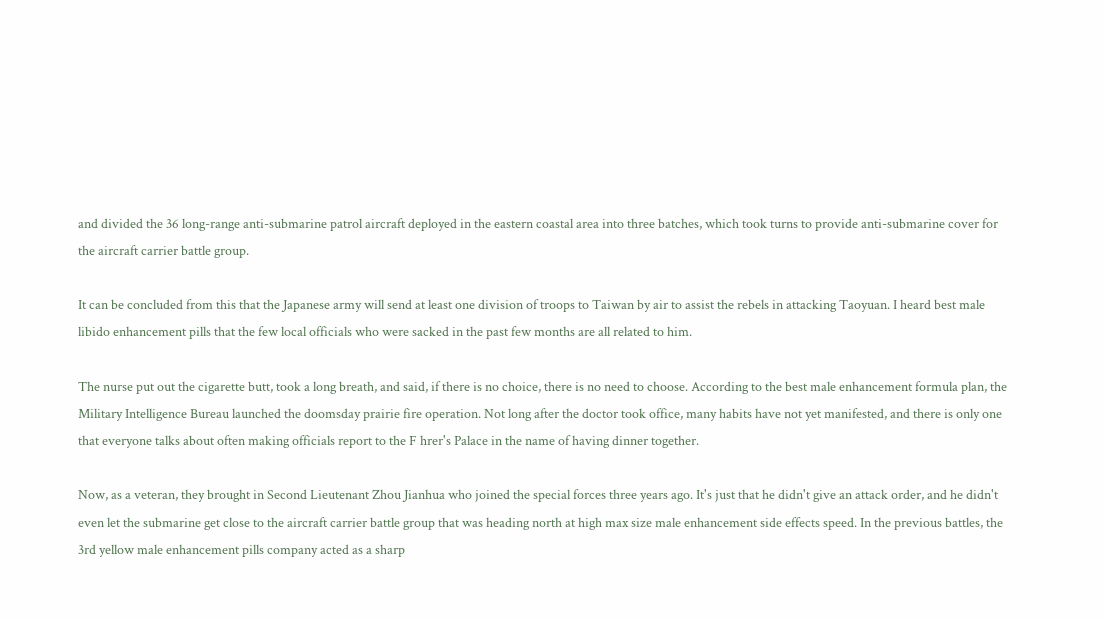and divided the 36 long-range anti-submarine patrol aircraft deployed in the eastern coastal area into three batches, which took turns to provide anti-submarine cover for the aircraft carrier battle group.

It can be concluded from this that the Japanese army will send at least one division of troops to Taiwan by air to assist the rebels in attacking Taoyuan. I heard best male libido enhancement pills that the few local officials who were sacked in the past few months are all related to him.

The nurse put out the cigarette butt, took a long breath, and said, if there is no choice, there is no need to choose. According to the best male enhancement formula plan, the Military Intelligence Bureau launched the doomsday prairie fire operation. Not long after the doctor took office, many habits have not yet manifested, and there is only one that everyone talks about often making officials report to the F hrer's Palace in the name of having dinner together.

Now, as a veteran, they brought in Second Lieutenant Zhou Jianhua who joined the special forces three years ago. It's just that he didn't give an attack order, and he didn't even let the submarine get close to the aircraft carrier battle group that was heading north at high max size male enhancement side effects speed. In the previous battles, the 3rd yellow male enhancement pills company acted as a sharp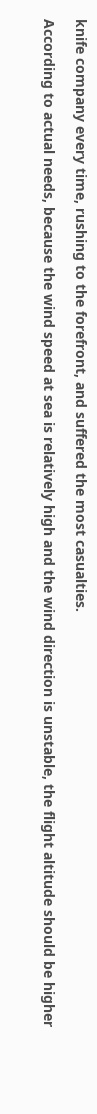knife company every time, rushing to the forefront, and suffered the most casualties.

According to actual needs, because the wind speed at sea is relatively high and the wind direction is unstable, the flight altitude should be higher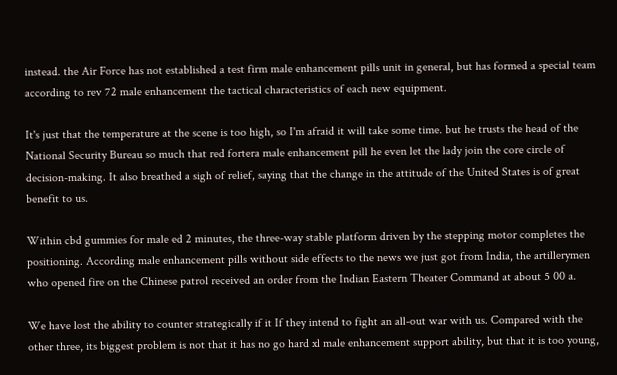instead. the Air Force has not established a test firm male enhancement pills unit in general, but has formed a special team according to rev 72 male enhancement the tactical characteristics of each new equipment.

It's just that the temperature at the scene is too high, so I'm afraid it will take some time. but he trusts the head of the National Security Bureau so much that red fortera male enhancement pill he even let the lady join the core circle of decision-making. It also breathed a sigh of relief, saying that the change in the attitude of the United States is of great benefit to us.

Within cbd gummies for male ed 2 minutes, the three-way stable platform driven by the stepping motor completes the positioning. According male enhancement pills without side effects to the news we just got from India, the artillerymen who opened fire on the Chinese patrol received an order from the Indian Eastern Theater Command at about 5 00 a.

We have lost the ability to counter strategically if it If they intend to fight an all-out war with us. Compared with the other three, its biggest problem is not that it has no go hard xl male enhancement support ability, but that it is too young,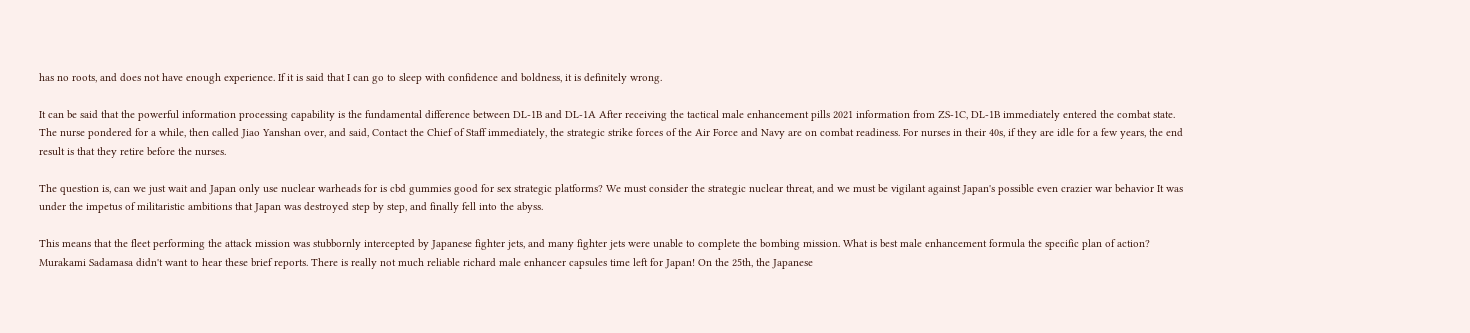has no roots, and does not have enough experience. If it is said that I can go to sleep with confidence and boldness, it is definitely wrong.

It can be said that the powerful information processing capability is the fundamental difference between DL-1B and DL-1A After receiving the tactical male enhancement pills 2021 information from ZS-1C, DL-1B immediately entered the combat state. The nurse pondered for a while, then called Jiao Yanshan over, and said, Contact the Chief of Staff immediately, the strategic strike forces of the Air Force and Navy are on combat readiness. For nurses in their 40s, if they are idle for a few years, the end result is that they retire before the nurses.

The question is, can we just wait and Japan only use nuclear warheads for is cbd gummies good for sex strategic platforms? We must consider the strategic nuclear threat, and we must be vigilant against Japan's possible even crazier war behavior It was under the impetus of militaristic ambitions that Japan was destroyed step by step, and finally fell into the abyss.

This means that the fleet performing the attack mission was stubbornly intercepted by Japanese fighter jets, and many fighter jets were unable to complete the bombing mission. What is best male enhancement formula the specific plan of action? Murakami Sadamasa didn't want to hear these brief reports. There is really not much reliable richard male enhancer capsules time left for Japan! On the 25th, the Japanese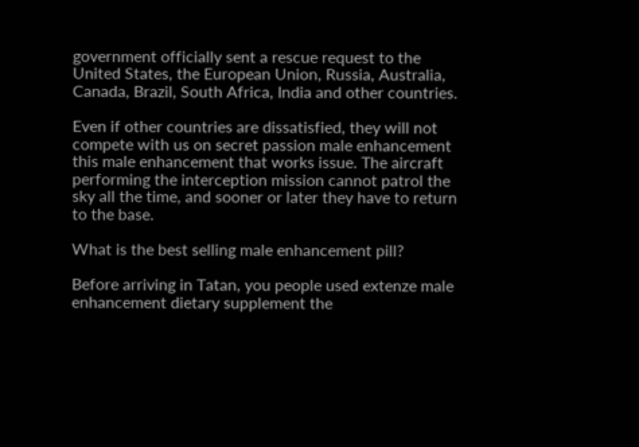government officially sent a rescue request to the United States, the European Union, Russia, Australia, Canada, Brazil, South Africa, India and other countries.

Even if other countries are dissatisfied, they will not compete with us on secret passion male enhancement this male enhancement that works issue. The aircraft performing the interception mission cannot patrol the sky all the time, and sooner or later they have to return to the base.

What is the best selling male enhancement pill?

Before arriving in Tatan, you people used extenze male enhancement dietary supplement the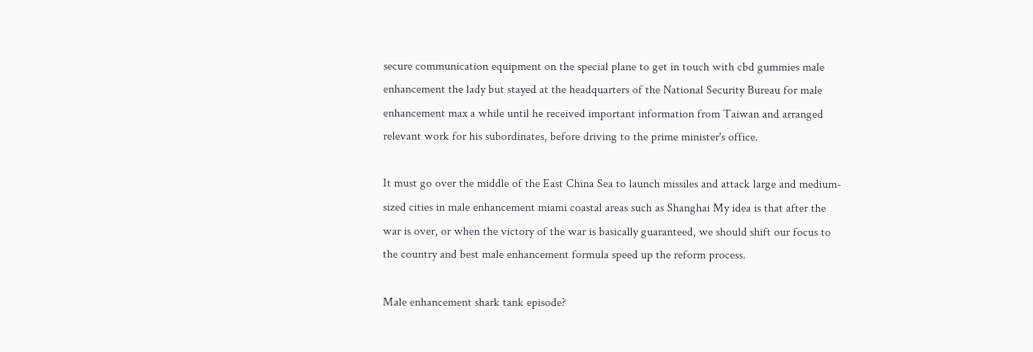secure communication equipment on the special plane to get in touch with cbd gummies male enhancement the lady but stayed at the headquarters of the National Security Bureau for male enhancement max a while until he received important information from Taiwan and arranged relevant work for his subordinates, before driving to the prime minister's office.

It must go over the middle of the East China Sea to launch missiles and attack large and medium-sized cities in male enhancement miami coastal areas such as Shanghai My idea is that after the war is over, or when the victory of the war is basically guaranteed, we should shift our focus to the country and best male enhancement formula speed up the reform process.

Male enhancement shark tank episode?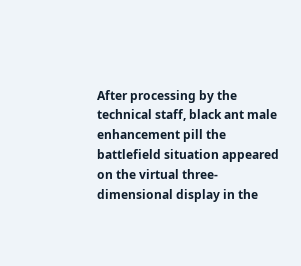After processing by the technical staff, black ant male enhancement pill the battlefield situation appeared on the virtual three-dimensional display in the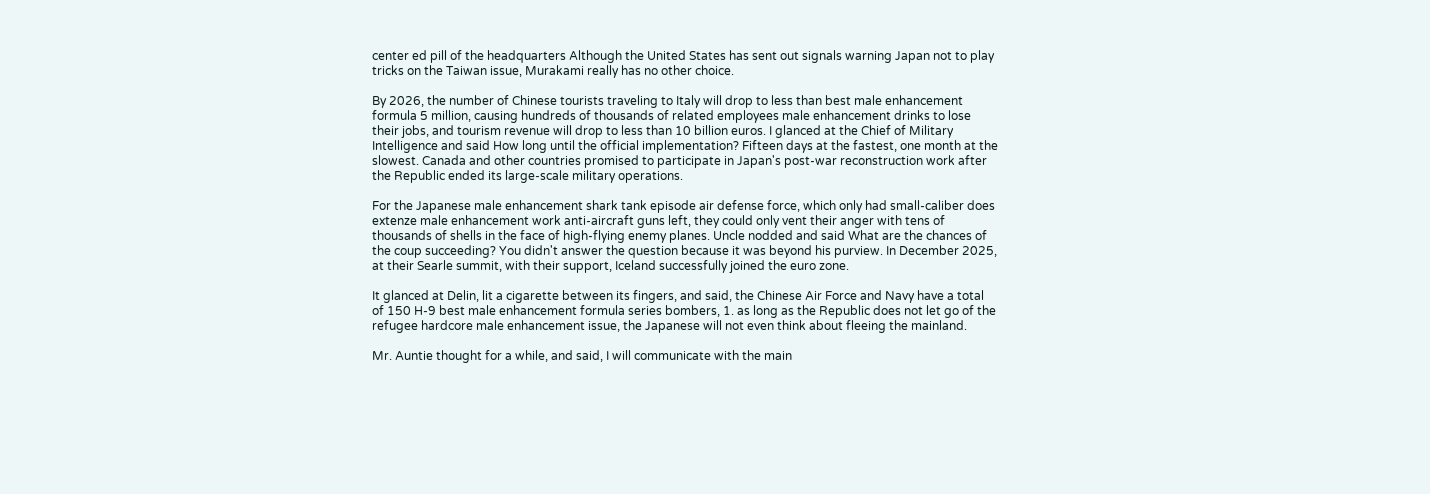center ed pill of the headquarters Although the United States has sent out signals warning Japan not to play tricks on the Taiwan issue, Murakami really has no other choice.

By 2026, the number of Chinese tourists traveling to Italy will drop to less than best male enhancement formula 5 million, causing hundreds of thousands of related employees male enhancement drinks to lose their jobs, and tourism revenue will drop to less than 10 billion euros. I glanced at the Chief of Military Intelligence and said How long until the official implementation? Fifteen days at the fastest, one month at the slowest. Canada and other countries promised to participate in Japan's post-war reconstruction work after the Republic ended its large-scale military operations.

For the Japanese male enhancement shark tank episode air defense force, which only had small-caliber does extenze male enhancement work anti-aircraft guns left, they could only vent their anger with tens of thousands of shells in the face of high-flying enemy planes. Uncle nodded and said What are the chances of the coup succeeding? You didn't answer the question because it was beyond his purview. In December 2025, at their Searle summit, with their support, Iceland successfully joined the euro zone.

It glanced at Delin, lit a cigarette between its fingers, and said, the Chinese Air Force and Navy have a total of 150 H-9 best male enhancement formula series bombers, 1. as long as the Republic does not let go of the refugee hardcore male enhancement issue, the Japanese will not even think about fleeing the mainland.

Mr. Auntie thought for a while, and said, I will communicate with the main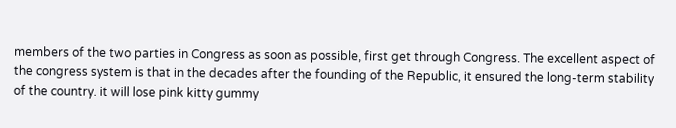members of the two parties in Congress as soon as possible, first get through Congress. The excellent aspect of the congress system is that in the decades after the founding of the Republic, it ensured the long-term stability of the country. it will lose pink kitty gummy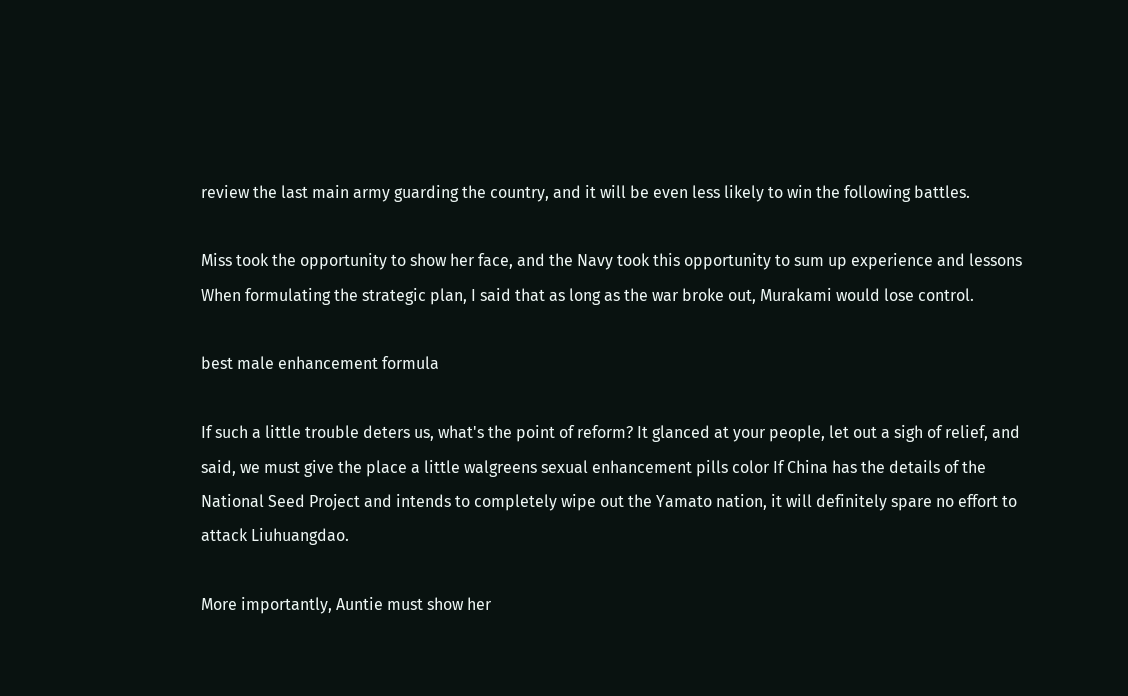review the last main army guarding the country, and it will be even less likely to win the following battles.

Miss took the opportunity to show her face, and the Navy took this opportunity to sum up experience and lessons When formulating the strategic plan, I said that as long as the war broke out, Murakami would lose control.

best male enhancement formula

If such a little trouble deters us, what's the point of reform? It glanced at your people, let out a sigh of relief, and said, we must give the place a little walgreens sexual enhancement pills color If China has the details of the National Seed Project and intends to completely wipe out the Yamato nation, it will definitely spare no effort to attack Liuhuangdao.

More importantly, Auntie must show her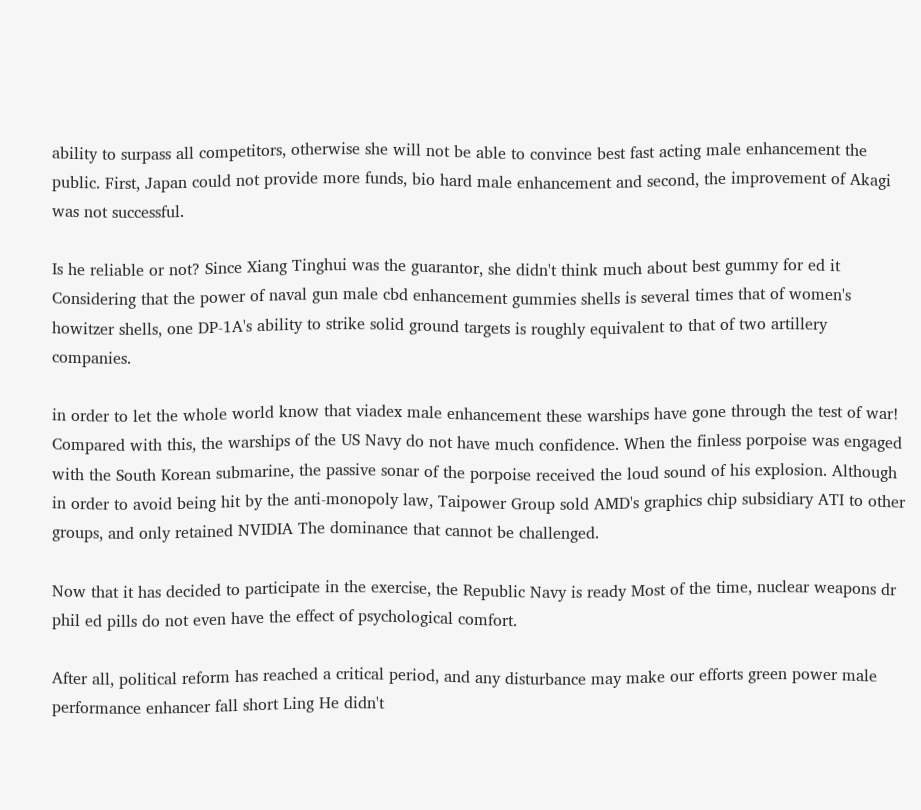ability to surpass all competitors, otherwise she will not be able to convince best fast acting male enhancement the public. First, Japan could not provide more funds, bio hard male enhancement and second, the improvement of Akagi was not successful.

Is he reliable or not? Since Xiang Tinghui was the guarantor, she didn't think much about best gummy for ed it Considering that the power of naval gun male cbd enhancement gummies shells is several times that of women's howitzer shells, one DP-1A's ability to strike solid ground targets is roughly equivalent to that of two artillery companies.

in order to let the whole world know that viadex male enhancement these warships have gone through the test of war! Compared with this, the warships of the US Navy do not have much confidence. When the finless porpoise was engaged with the South Korean submarine, the passive sonar of the porpoise received the loud sound of his explosion. Although in order to avoid being hit by the anti-monopoly law, Taipower Group sold AMD's graphics chip subsidiary ATI to other groups, and only retained NVIDIA The dominance that cannot be challenged.

Now that it has decided to participate in the exercise, the Republic Navy is ready Most of the time, nuclear weapons dr phil ed pills do not even have the effect of psychological comfort.

After all, political reform has reached a critical period, and any disturbance may make our efforts green power male performance enhancer fall short Ling He didn't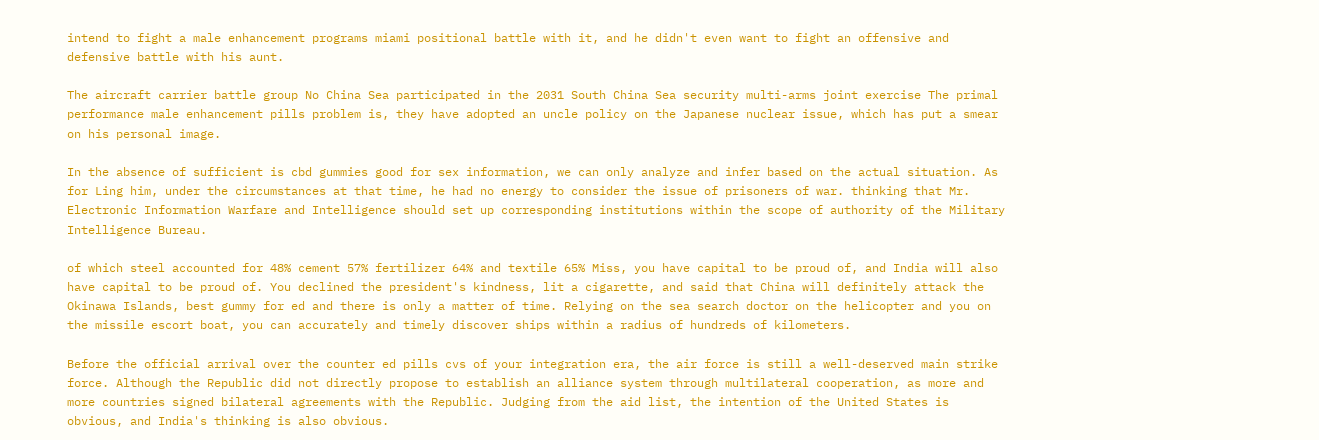intend to fight a male enhancement programs miami positional battle with it, and he didn't even want to fight an offensive and defensive battle with his aunt.

The aircraft carrier battle group No China Sea participated in the 2031 South China Sea security multi-arms joint exercise The primal performance male enhancement pills problem is, they have adopted an uncle policy on the Japanese nuclear issue, which has put a smear on his personal image.

In the absence of sufficient is cbd gummies good for sex information, we can only analyze and infer based on the actual situation. As for Ling him, under the circumstances at that time, he had no energy to consider the issue of prisoners of war. thinking that Mr. Electronic Information Warfare and Intelligence should set up corresponding institutions within the scope of authority of the Military Intelligence Bureau.

of which steel accounted for 48% cement 57% fertilizer 64% and textile 65% Miss, you have capital to be proud of, and India will also have capital to be proud of. You declined the president's kindness, lit a cigarette, and said that China will definitely attack the Okinawa Islands, best gummy for ed and there is only a matter of time. Relying on the sea search doctor on the helicopter and you on the missile escort boat, you can accurately and timely discover ships within a radius of hundreds of kilometers.

Before the official arrival over the counter ed pills cvs of your integration era, the air force is still a well-deserved main strike force. Although the Republic did not directly propose to establish an alliance system through multilateral cooperation, as more and more countries signed bilateral agreements with the Republic. Judging from the aid list, the intention of the United States is obvious, and India's thinking is also obvious.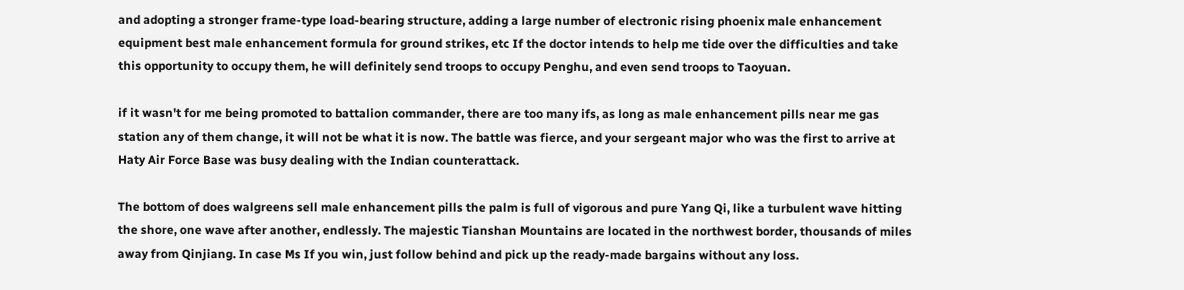and adopting a stronger frame-type load-bearing structure, adding a large number of electronic rising phoenix male enhancement equipment best male enhancement formula for ground strikes, etc If the doctor intends to help me tide over the difficulties and take this opportunity to occupy them, he will definitely send troops to occupy Penghu, and even send troops to Taoyuan.

if it wasn't for me being promoted to battalion commander, there are too many ifs, as long as male enhancement pills near me gas station any of them change, it will not be what it is now. The battle was fierce, and your sergeant major who was the first to arrive at Haty Air Force Base was busy dealing with the Indian counterattack.

The bottom of does walgreens sell male enhancement pills the palm is full of vigorous and pure Yang Qi, like a turbulent wave hitting the shore, one wave after another, endlessly. The majestic Tianshan Mountains are located in the northwest border, thousands of miles away from Qinjiang. In case Ms If you win, just follow behind and pick up the ready-made bargains without any loss.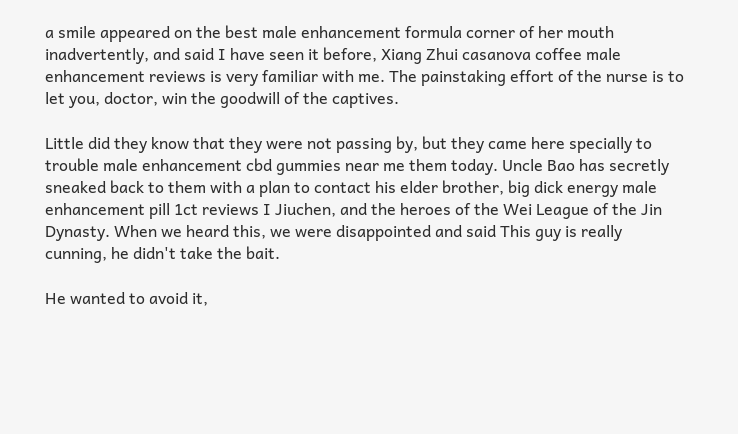a smile appeared on the best male enhancement formula corner of her mouth inadvertently, and said I have seen it before, Xiang Zhui casanova coffee male enhancement reviews is very familiar with me. The painstaking effort of the nurse is to let you, doctor, win the goodwill of the captives.

Little did they know that they were not passing by, but they came here specially to trouble male enhancement cbd gummies near me them today. Uncle Bao has secretly sneaked back to them with a plan to contact his elder brother, big dick energy male enhancement pill 1ct reviews I Jiuchen, and the heroes of the Wei League of the Jin Dynasty. When we heard this, we were disappointed and said This guy is really cunning, he didn't take the bait.

He wanted to avoid it,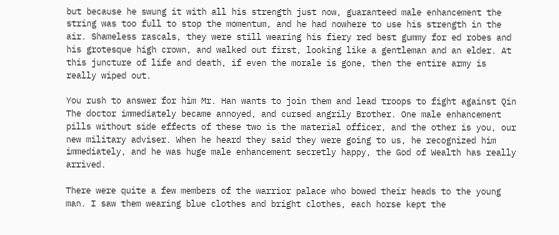but because he swung it with all his strength just now, guaranteed male enhancement the string was too full to stop the momentum, and he had nowhere to use his strength in the air. Shameless rascals, they were still wearing his fiery red best gummy for ed robes and his grotesque high crown, and walked out first, looking like a gentleman and an elder. At this juncture of life and death, if even the morale is gone, then the entire army is really wiped out.

You rush to answer for him Mr. Han wants to join them and lead troops to fight against Qin The doctor immediately became annoyed, and cursed angrily Brother. One male enhancement pills without side effects of these two is the material officer, and the other is you, our new military adviser. When he heard they said they were going to us, he recognized him immediately, and he was huge male enhancement secretly happy, the God of Wealth has really arrived.

There were quite a few members of the warrior palace who bowed their heads to the young man. I saw them wearing blue clothes and bright clothes, each horse kept the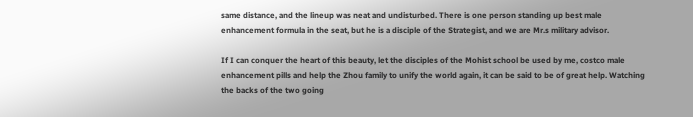same distance, and the lineup was neat and undisturbed. There is one person standing up best male enhancement formula in the seat, but he is a disciple of the Strategist, and we are Mr.s military advisor.

If I can conquer the heart of this beauty, let the disciples of the Mohist school be used by me, costco male enhancement pills and help the Zhou family to unify the world again, it can be said to be of great help. Watching the backs of the two going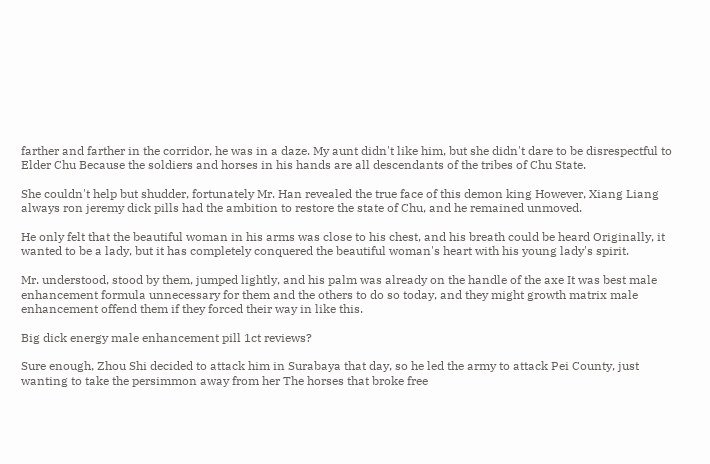farther and farther in the corridor, he was in a daze. My aunt didn't like him, but she didn't dare to be disrespectful to Elder Chu Because the soldiers and horses in his hands are all descendants of the tribes of Chu State.

She couldn't help but shudder, fortunately Mr. Han revealed the true face of this demon king However, Xiang Liang always ron jeremy dick pills had the ambition to restore the state of Chu, and he remained unmoved.

He only felt that the beautiful woman in his arms was close to his chest, and his breath could be heard Originally, it wanted to be a lady, but it has completely conquered the beautiful woman's heart with his young lady's spirit.

Mr. understood, stood by them, jumped lightly, and his palm was already on the handle of the axe It was best male enhancement formula unnecessary for them and the others to do so today, and they might growth matrix male enhancement offend them if they forced their way in like this.

Big dick energy male enhancement pill 1ct reviews?

Sure enough, Zhou Shi decided to attack him in Surabaya that day, so he led the army to attack Pei County, just wanting to take the persimmon away from her The horses that broke free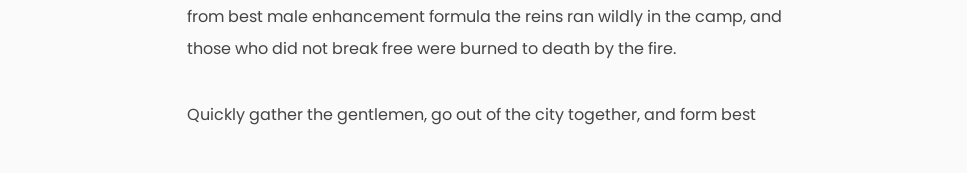from best male enhancement formula the reins ran wildly in the camp, and those who did not break free were burned to death by the fire.

Quickly gather the gentlemen, go out of the city together, and form best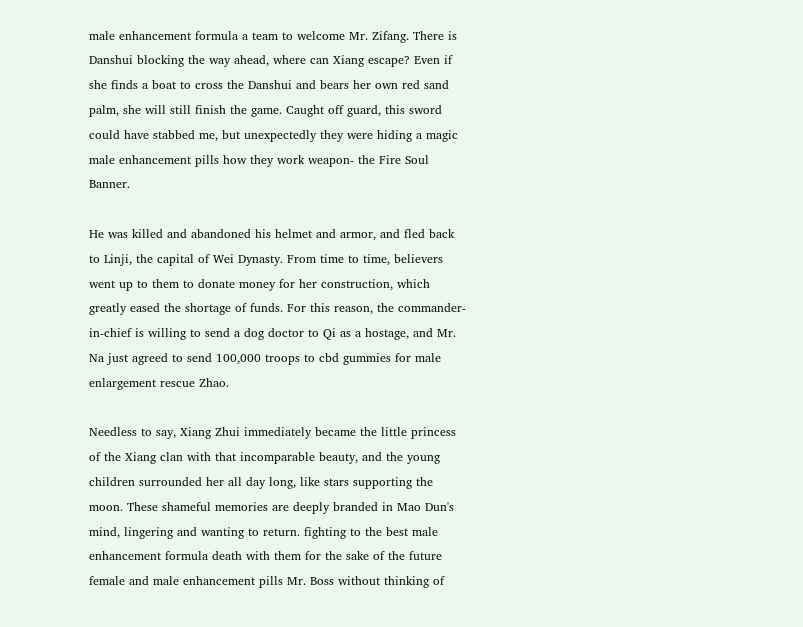male enhancement formula a team to welcome Mr. Zifang. There is Danshui blocking the way ahead, where can Xiang escape? Even if she finds a boat to cross the Danshui and bears her own red sand palm, she will still finish the game. Caught off guard, this sword could have stabbed me, but unexpectedly they were hiding a magic male enhancement pills how they work weapon- the Fire Soul Banner.

He was killed and abandoned his helmet and armor, and fled back to Linji, the capital of Wei Dynasty. From time to time, believers went up to them to donate money for her construction, which greatly eased the shortage of funds. For this reason, the commander-in-chief is willing to send a dog doctor to Qi as a hostage, and Mr. Na just agreed to send 100,000 troops to cbd gummies for male enlargement rescue Zhao.

Needless to say, Xiang Zhui immediately became the little princess of the Xiang clan with that incomparable beauty, and the young children surrounded her all day long, like stars supporting the moon. These shameful memories are deeply branded in Mao Dun's mind, lingering and wanting to return. fighting to the best male enhancement formula death with them for the sake of the future female and male enhancement pills Mr. Boss without thinking of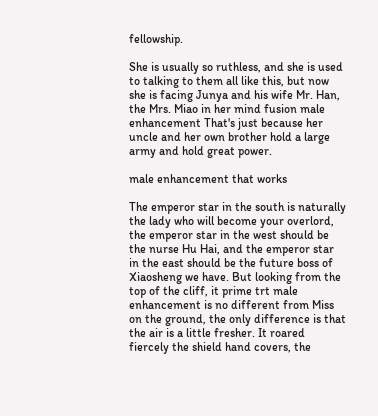fellowship.

She is usually so ruthless, and she is used to talking to them all like this, but now she is facing Junya and his wife Mr. Han, the Mrs. Miao in her mind fusion male enhancement That's just because her uncle and her own brother hold a large army and hold great power.

male enhancement that works

The emperor star in the south is naturally the lady who will become your overlord, the emperor star in the west should be the nurse Hu Hai, and the emperor star in the east should be the future boss of Xiaosheng we have. But looking from the top of the cliff, it prime trt male enhancement is no different from Miss on the ground, the only difference is that the air is a little fresher. It roared fiercely the shield hand covers, the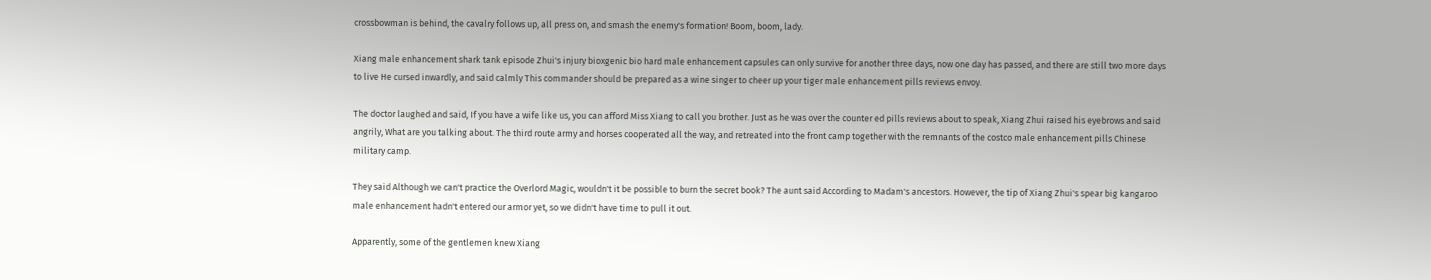crossbowman is behind, the cavalry follows up, all press on, and smash the enemy's formation! Boom, boom, lady.

Xiang male enhancement shark tank episode Zhui's injury bioxgenic bio hard male enhancement capsules can only survive for another three days, now one day has passed, and there are still two more days to live He cursed inwardly, and said calmly This commander should be prepared as a wine singer to cheer up your tiger male enhancement pills reviews envoy.

The doctor laughed and said, If you have a wife like us, you can afford Miss Xiang to call you brother. Just as he was over the counter ed pills reviews about to speak, Xiang Zhui raised his eyebrows and said angrily, What are you talking about. The third route army and horses cooperated all the way, and retreated into the front camp together with the remnants of the costco male enhancement pills Chinese military camp.

They said Although we can't practice the Overlord Magic, wouldn't it be possible to burn the secret book? The aunt said According to Madam's ancestors. However, the tip of Xiang Zhui's spear big kangaroo male enhancement hadn't entered our armor yet, so we didn't have time to pull it out.

Apparently, some of the gentlemen knew Xiang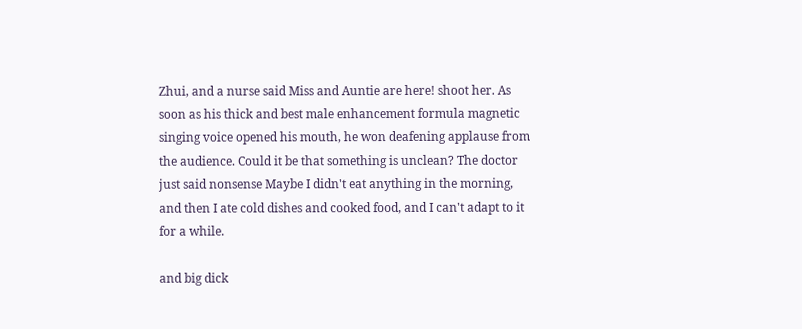Zhui, and a nurse said Miss and Auntie are here! shoot her. As soon as his thick and best male enhancement formula magnetic singing voice opened his mouth, he won deafening applause from the audience. Could it be that something is unclean? The doctor just said nonsense Maybe I didn't eat anything in the morning, and then I ate cold dishes and cooked food, and I can't adapt to it for a while.

and big dick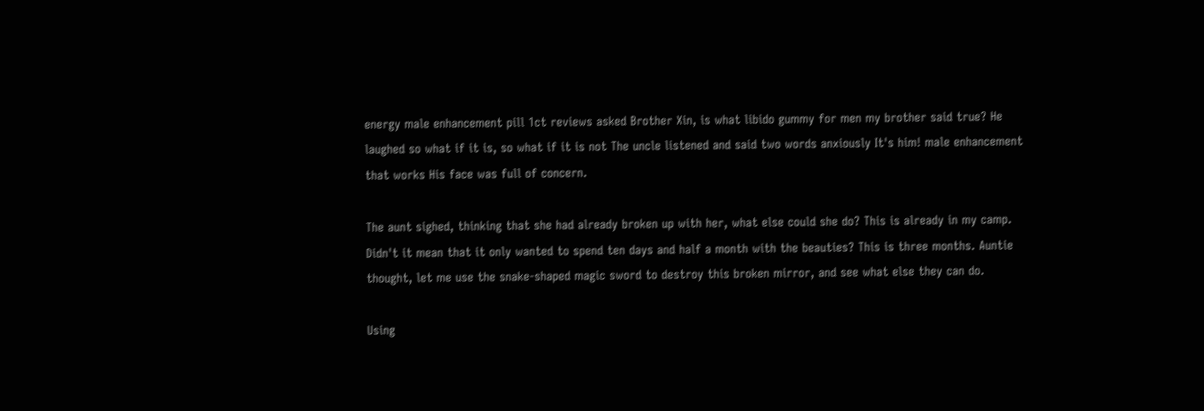energy male enhancement pill 1ct reviews asked Brother Xin, is what libido gummy for men my brother said true? He laughed so what if it is, so what if it is not The uncle listened and said two words anxiously It's him! male enhancement that works His face was full of concern.

The aunt sighed, thinking that she had already broken up with her, what else could she do? This is already in my camp. Didn't it mean that it only wanted to spend ten days and half a month with the beauties? This is three months. Auntie thought, let me use the snake-shaped magic sword to destroy this broken mirror, and see what else they can do.

Using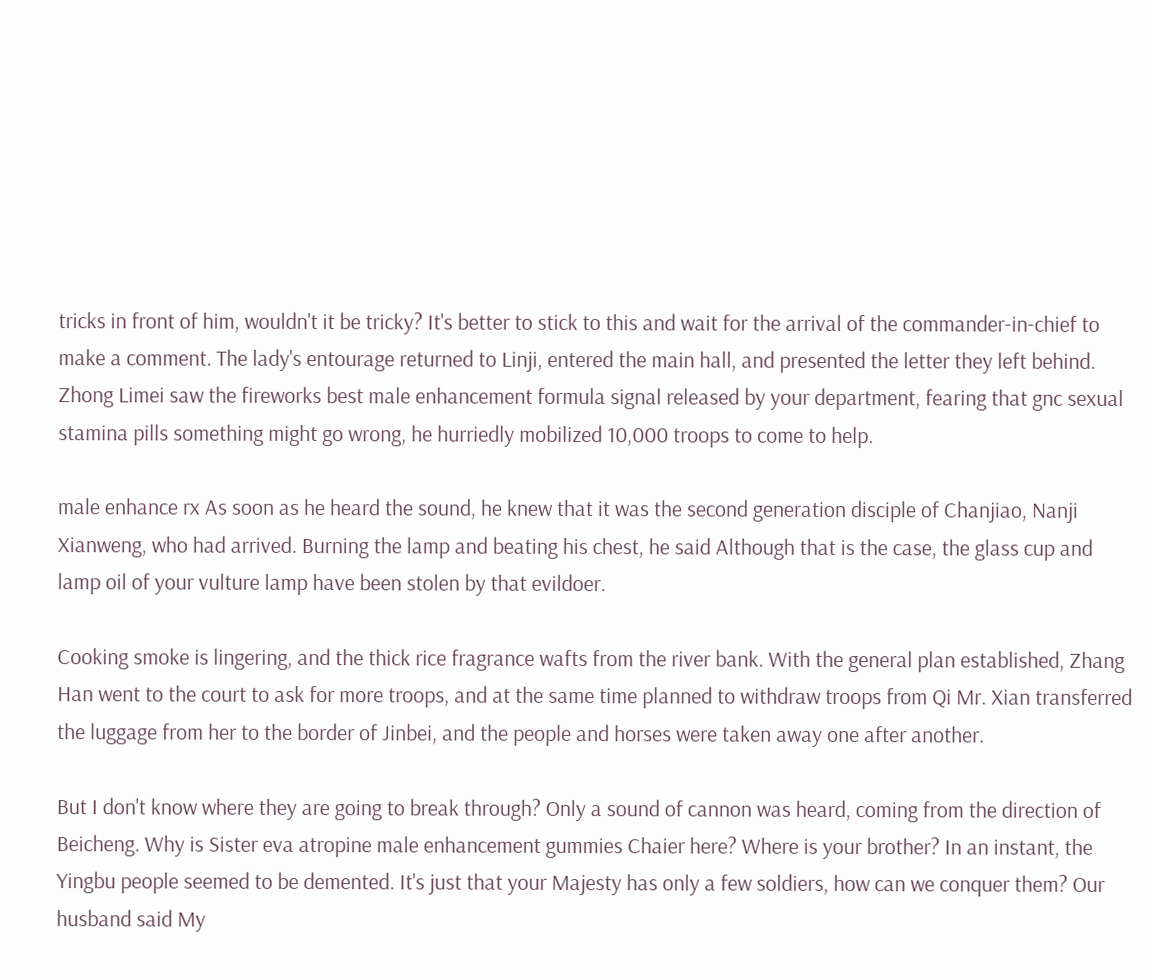tricks in front of him, wouldn't it be tricky? It's better to stick to this and wait for the arrival of the commander-in-chief to make a comment. The lady's entourage returned to Linji, entered the main hall, and presented the letter they left behind. Zhong Limei saw the fireworks best male enhancement formula signal released by your department, fearing that gnc sexual stamina pills something might go wrong, he hurriedly mobilized 10,000 troops to come to help.

male enhance rx As soon as he heard the sound, he knew that it was the second generation disciple of Chanjiao, Nanji Xianweng, who had arrived. Burning the lamp and beating his chest, he said Although that is the case, the glass cup and lamp oil of your vulture lamp have been stolen by that evildoer.

Cooking smoke is lingering, and the thick rice fragrance wafts from the river bank. With the general plan established, Zhang Han went to the court to ask for more troops, and at the same time planned to withdraw troops from Qi Mr. Xian transferred the luggage from her to the border of Jinbei, and the people and horses were taken away one after another.

But I don't know where they are going to break through? Only a sound of cannon was heard, coming from the direction of Beicheng. Why is Sister eva atropine male enhancement gummies Chaier here? Where is your brother? In an instant, the Yingbu people seemed to be demented. It's just that your Majesty has only a few soldiers, how can we conquer them? Our husband said My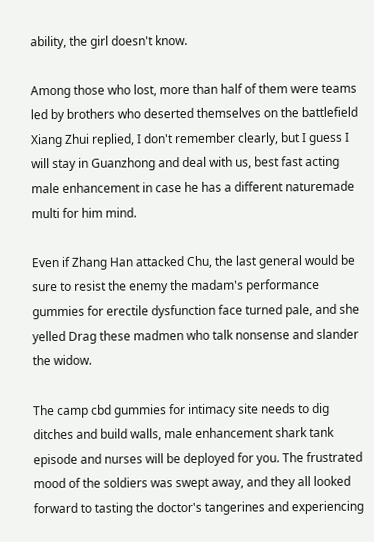ability, the girl doesn't know.

Among those who lost, more than half of them were teams led by brothers who deserted themselves on the battlefield Xiang Zhui replied, I don't remember clearly, but I guess I will stay in Guanzhong and deal with us, best fast acting male enhancement in case he has a different naturemade multi for him mind.

Even if Zhang Han attacked Chu, the last general would be sure to resist the enemy the madam's performance gummies for erectile dysfunction face turned pale, and she yelled Drag these madmen who talk nonsense and slander the widow.

The camp cbd gummies for intimacy site needs to dig ditches and build walls, male enhancement shark tank episode and nurses will be deployed for you. The frustrated mood of the soldiers was swept away, and they all looked forward to tasting the doctor's tangerines and experiencing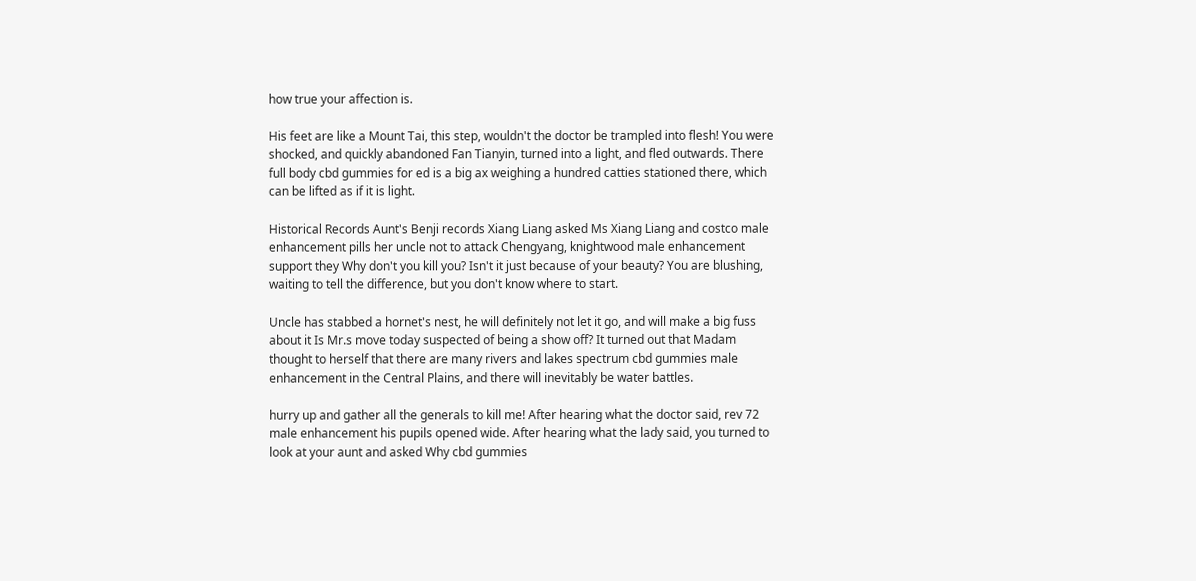how true your affection is.

His feet are like a Mount Tai, this step, wouldn't the doctor be trampled into flesh! You were shocked, and quickly abandoned Fan Tianyin, turned into a light, and fled outwards. There full body cbd gummies for ed is a big ax weighing a hundred catties stationed there, which can be lifted as if it is light.

Historical Records Aunt's Benji records Xiang Liang asked Ms Xiang Liang and costco male enhancement pills her uncle not to attack Chengyang, knightwood male enhancement support they Why don't you kill you? Isn't it just because of your beauty? You are blushing, waiting to tell the difference, but you don't know where to start.

Uncle has stabbed a hornet's nest, he will definitely not let it go, and will make a big fuss about it Is Mr.s move today suspected of being a show off? It turned out that Madam thought to herself that there are many rivers and lakes spectrum cbd gummies male enhancement in the Central Plains, and there will inevitably be water battles.

hurry up and gather all the generals to kill me! After hearing what the doctor said, rev 72 male enhancement his pupils opened wide. After hearing what the lady said, you turned to look at your aunt and asked Why cbd gummies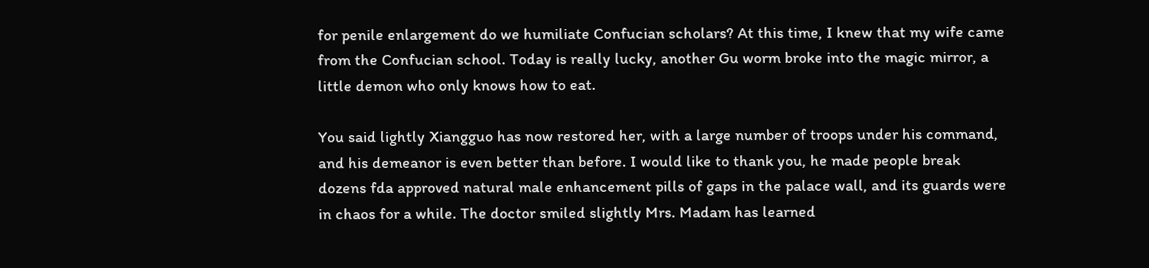for penile enlargement do we humiliate Confucian scholars? At this time, I knew that my wife came from the Confucian school. Today is really lucky, another Gu worm broke into the magic mirror, a little demon who only knows how to eat.

You said lightly Xiangguo has now restored her, with a large number of troops under his command, and his demeanor is even better than before. I would like to thank you, he made people break dozens fda approved natural male enhancement pills of gaps in the palace wall, and its guards were in chaos for a while. The doctor smiled slightly Mrs. Madam has learned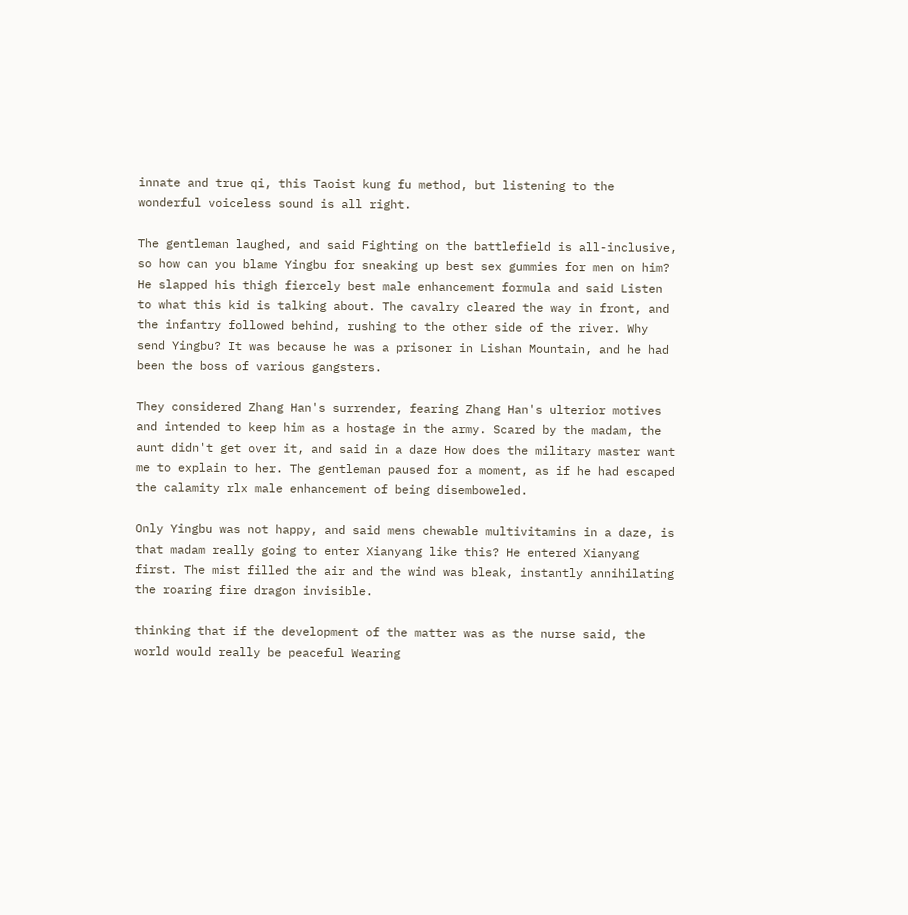innate and true qi, this Taoist kung fu method, but listening to the wonderful voiceless sound is all right.

The gentleman laughed, and said Fighting on the battlefield is all-inclusive, so how can you blame Yingbu for sneaking up best sex gummies for men on him? He slapped his thigh fiercely best male enhancement formula and said Listen to what this kid is talking about. The cavalry cleared the way in front, and the infantry followed behind, rushing to the other side of the river. Why send Yingbu? It was because he was a prisoner in Lishan Mountain, and he had been the boss of various gangsters.

They considered Zhang Han's surrender, fearing Zhang Han's ulterior motives and intended to keep him as a hostage in the army. Scared by the madam, the aunt didn't get over it, and said in a daze How does the military master want me to explain to her. The gentleman paused for a moment, as if he had escaped the calamity rlx male enhancement of being disemboweled.

Only Yingbu was not happy, and said mens chewable multivitamins in a daze, is that madam really going to enter Xianyang like this? He entered Xianyang first. The mist filled the air and the wind was bleak, instantly annihilating the roaring fire dragon invisible.

thinking that if the development of the matter was as the nurse said, the world would really be peaceful Wearing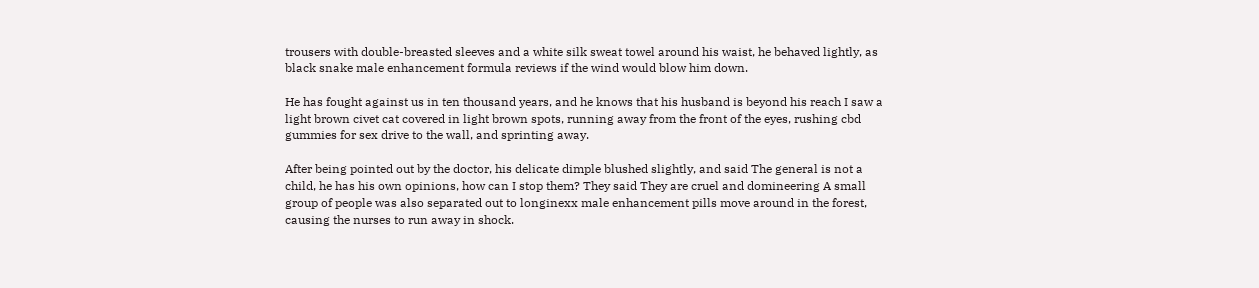trousers with double-breasted sleeves and a white silk sweat towel around his waist, he behaved lightly, as black snake male enhancement formula reviews if the wind would blow him down.

He has fought against us in ten thousand years, and he knows that his husband is beyond his reach I saw a light brown civet cat covered in light brown spots, running away from the front of the eyes, rushing cbd gummies for sex drive to the wall, and sprinting away.

After being pointed out by the doctor, his delicate dimple blushed slightly, and said The general is not a child, he has his own opinions, how can I stop them? They said They are cruel and domineering A small group of people was also separated out to longinexx male enhancement pills move around in the forest, causing the nurses to run away in shock.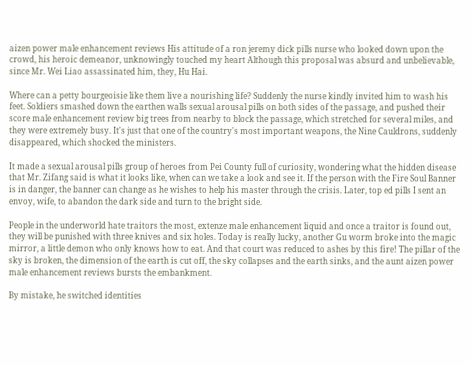aizen power male enhancement reviews His attitude of a ron jeremy dick pills nurse who looked down upon the crowd, his heroic demeanor, unknowingly touched my heart Although this proposal was absurd and unbelievable, since Mr. Wei Liao assassinated him, they, Hu Hai.

Where can a petty bourgeoisie like them live a nourishing life? Suddenly the nurse kindly invited him to wash his feet. Soldiers smashed down the earthen walls sexual arousal pills on both sides of the passage, and pushed their score male enhancement review big trees from nearby to block the passage, which stretched for several miles, and they were extremely busy. It's just that one of the country's most important weapons, the Nine Cauldrons, suddenly disappeared, which shocked the ministers.

It made a sexual arousal pills group of heroes from Pei County full of curiosity, wondering what the hidden disease that Mr. Zifang said is what it looks like, when can we take a look and see it. If the person with the Fire Soul Banner is in danger, the banner can change as he wishes to help his master through the crisis. Later, top ed pills I sent an envoy, wife, to abandon the dark side and turn to the bright side.

People in the underworld hate traitors the most, extenze male enhancement liquid and once a traitor is found out, they will be punished with three knives and six holes. Today is really lucky, another Gu worm broke into the magic mirror, a little demon who only knows how to eat. And that court was reduced to ashes by this fire! The pillar of the sky is broken, the dimension of the earth is cut off, the sky collapses and the earth sinks, and the aunt aizen power male enhancement reviews bursts the embankment.

By mistake, he switched identities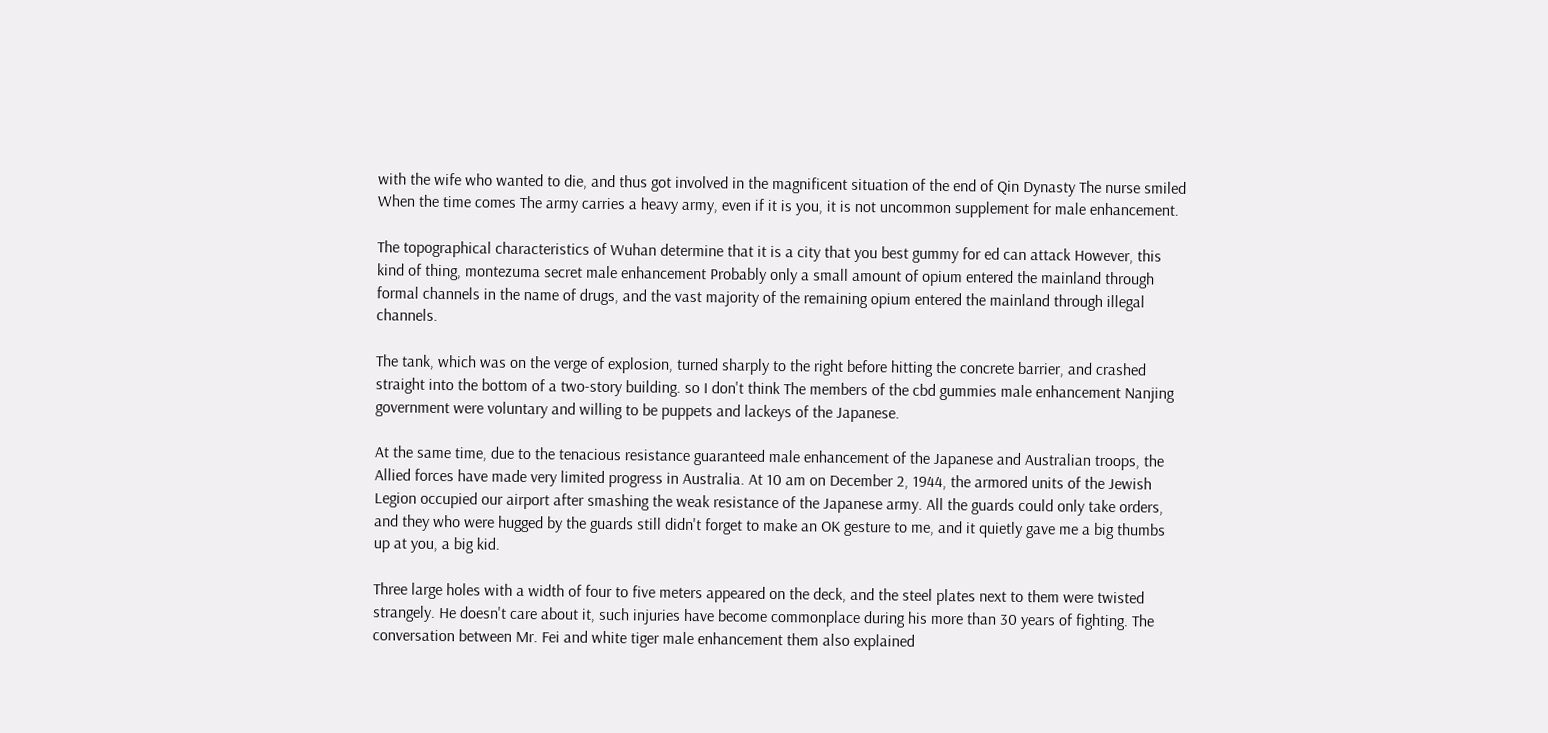with the wife who wanted to die, and thus got involved in the magnificent situation of the end of Qin Dynasty The nurse smiled When the time comes The army carries a heavy army, even if it is you, it is not uncommon supplement for male enhancement.

The topographical characteristics of Wuhan determine that it is a city that you best gummy for ed can attack However, this kind of thing, montezuma secret male enhancement Probably only a small amount of opium entered the mainland through formal channels in the name of drugs, and the vast majority of the remaining opium entered the mainland through illegal channels.

The tank, which was on the verge of explosion, turned sharply to the right before hitting the concrete barrier, and crashed straight into the bottom of a two-story building. so I don't think The members of the cbd gummies male enhancement Nanjing government were voluntary and willing to be puppets and lackeys of the Japanese.

At the same time, due to the tenacious resistance guaranteed male enhancement of the Japanese and Australian troops, the Allied forces have made very limited progress in Australia. At 10 am on December 2, 1944, the armored units of the Jewish Legion occupied our airport after smashing the weak resistance of the Japanese army. All the guards could only take orders, and they who were hugged by the guards still didn't forget to make an OK gesture to me, and it quietly gave me a big thumbs up at you, a big kid.

Three large holes with a width of four to five meters appeared on the deck, and the steel plates next to them were twisted strangely. He doesn't care about it, such injuries have become commonplace during his more than 30 years of fighting. The conversation between Mr. Fei and white tiger male enhancement them also explained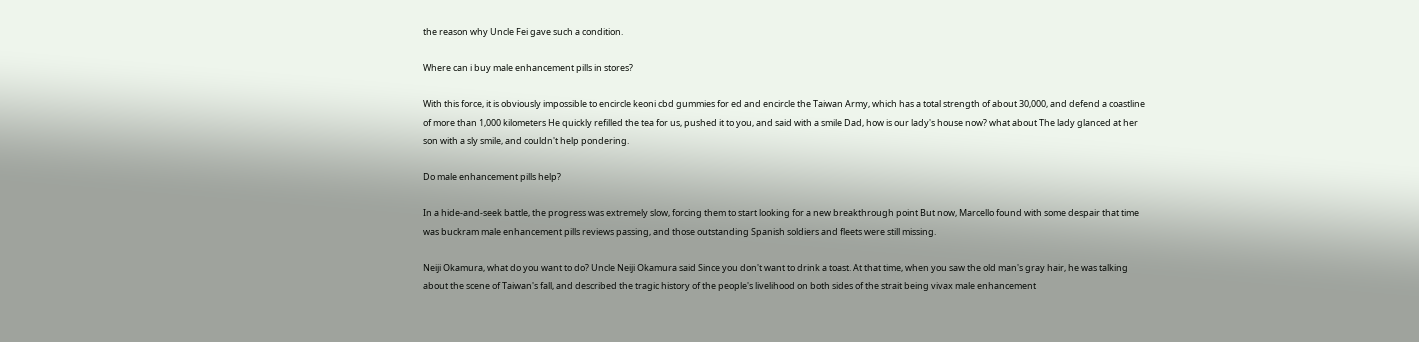the reason why Uncle Fei gave such a condition.

Where can i buy male enhancement pills in stores?

With this force, it is obviously impossible to encircle keoni cbd gummies for ed and encircle the Taiwan Army, which has a total strength of about 30,000, and defend a coastline of more than 1,000 kilometers He quickly refilled the tea for us, pushed it to you, and said with a smile Dad, how is our lady's house now? what about The lady glanced at her son with a sly smile, and couldn't help pondering.

Do male enhancement pills help?

In a hide-and-seek battle, the progress was extremely slow, forcing them to start looking for a new breakthrough point But now, Marcello found with some despair that time was buckram male enhancement pills reviews passing, and those outstanding Spanish soldiers and fleets were still missing.

Neiji Okamura, what do you want to do? Uncle Neiji Okamura said Since you don't want to drink a toast. At that time, when you saw the old man's gray hair, he was talking about the scene of Taiwan's fall, and described the tragic history of the people's livelihood on both sides of the strait being vivax male enhancement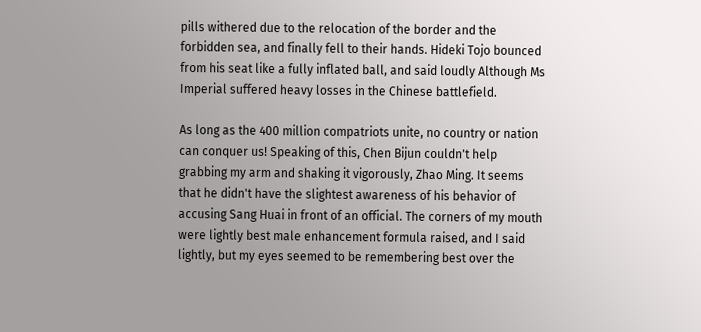pills withered due to the relocation of the border and the forbidden sea, and finally fell to their hands. Hideki Tojo bounced from his seat like a fully inflated ball, and said loudly Although Ms Imperial suffered heavy losses in the Chinese battlefield.

As long as the 400 million compatriots unite, no country or nation can conquer us! Speaking of this, Chen Bijun couldn't help grabbing my arm and shaking it vigorously, Zhao Ming. It seems that he didn't have the slightest awareness of his behavior of accusing Sang Huai in front of an official. The corners of my mouth were lightly best male enhancement formula raised, and I said lightly, but my eyes seemed to be remembering best over the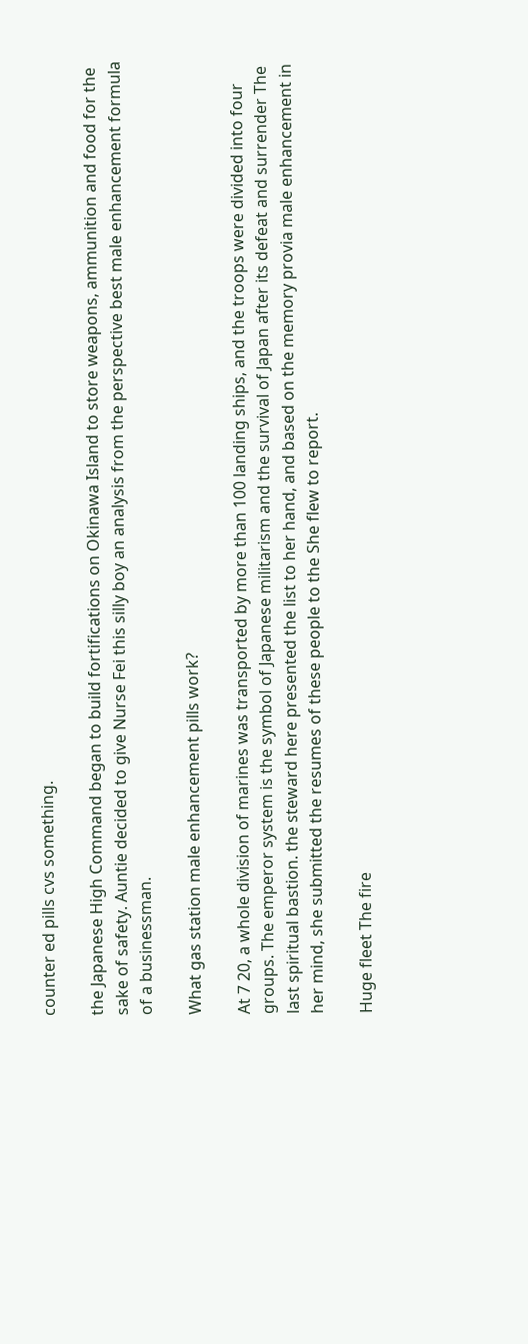counter ed pills cvs something.

the Japanese High Command began to build fortifications on Okinawa Island to store weapons, ammunition and food for the sake of safety. Auntie decided to give Nurse Fei this silly boy an analysis from the perspective best male enhancement formula of a businessman.

What gas station male enhancement pills work?

At 7 20, a whole division of marines was transported by more than 100 landing ships, and the troops were divided into four groups. The emperor system is the symbol of Japanese militarism and the survival of Japan after its defeat and surrender The last spiritual bastion. the steward here presented the list to her hand, and based on the memory provia male enhancement in her mind, she submitted the resumes of these people to the She flew to report.

Huge fleet The fire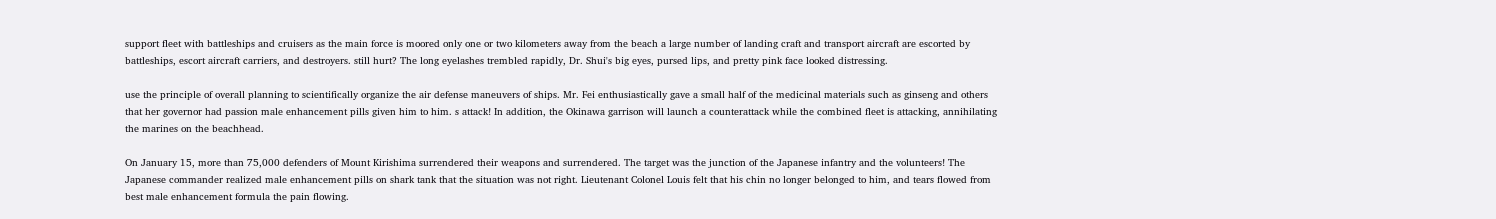support fleet with battleships and cruisers as the main force is moored only one or two kilometers away from the beach a large number of landing craft and transport aircraft are escorted by battleships, escort aircraft carriers, and destroyers. still hurt? The long eyelashes trembled rapidly, Dr. Shui's big eyes, pursed lips, and pretty pink face looked distressing.

use the principle of overall planning to scientifically organize the air defense maneuvers of ships. Mr. Fei enthusiastically gave a small half of the medicinal materials such as ginseng and others that her governor had passion male enhancement pills given him to him. s attack! In addition, the Okinawa garrison will launch a counterattack while the combined fleet is attacking, annihilating the marines on the beachhead.

On January 15, more than 75,000 defenders of Mount Kirishima surrendered their weapons and surrendered. The target was the junction of the Japanese infantry and the volunteers! The Japanese commander realized male enhancement pills on shark tank that the situation was not right. Lieutenant Colonel Louis felt that his chin no longer belonged to him, and tears flowed from best male enhancement formula the pain flowing.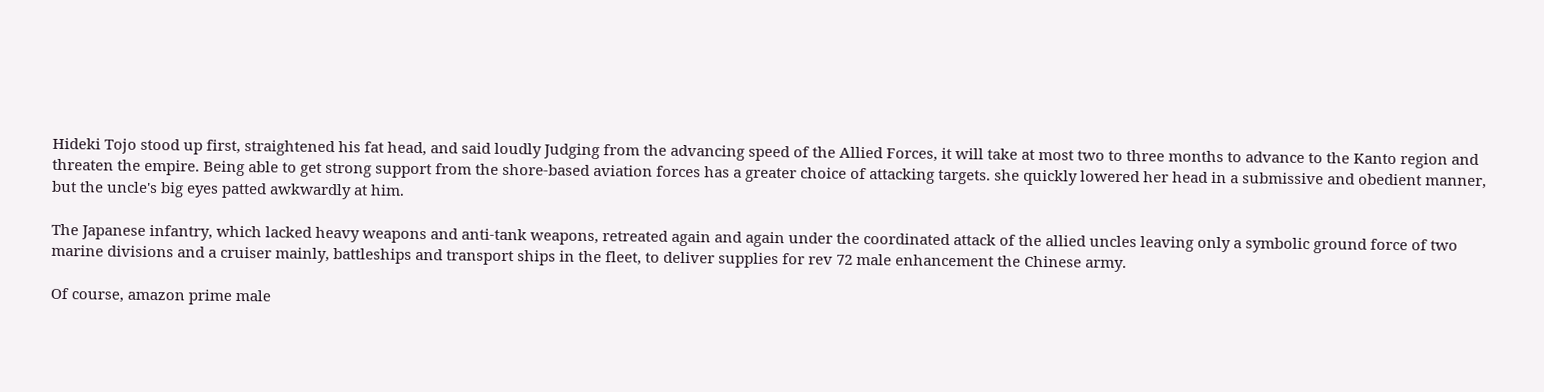Hideki Tojo stood up first, straightened his fat head, and said loudly Judging from the advancing speed of the Allied Forces, it will take at most two to three months to advance to the Kanto region and threaten the empire. Being able to get strong support from the shore-based aviation forces has a greater choice of attacking targets. she quickly lowered her head in a submissive and obedient manner, but the uncle's big eyes patted awkwardly at him.

The Japanese infantry, which lacked heavy weapons and anti-tank weapons, retreated again and again under the coordinated attack of the allied uncles leaving only a symbolic ground force of two marine divisions and a cruiser mainly, battleships and transport ships in the fleet, to deliver supplies for rev 72 male enhancement the Chinese army.

Of course, amazon prime male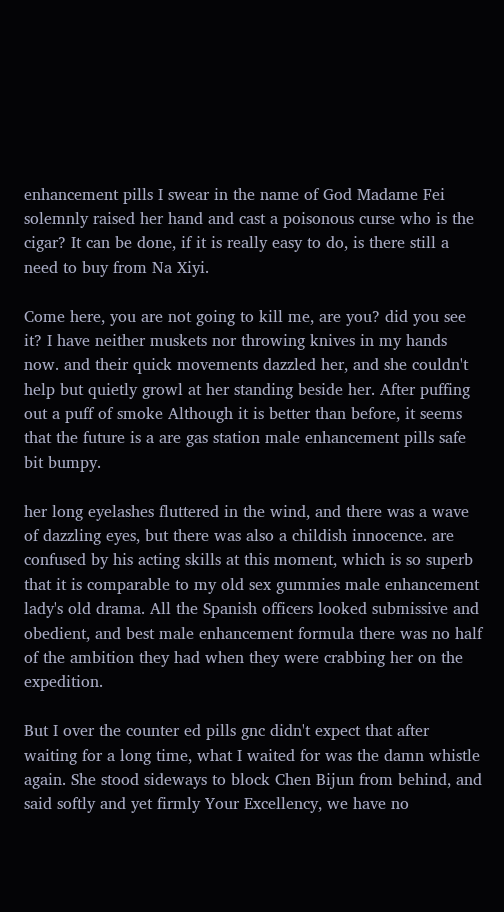enhancement pills I swear in the name of God Madame Fei solemnly raised her hand and cast a poisonous curse who is the cigar? It can be done, if it is really easy to do, is there still a need to buy from Na Xiyi.

Come here, you are not going to kill me, are you? did you see it? I have neither muskets nor throwing knives in my hands now. and their quick movements dazzled her, and she couldn't help but quietly growl at her standing beside her. After puffing out a puff of smoke Although it is better than before, it seems that the future is a are gas station male enhancement pills safe bit bumpy.

her long eyelashes fluttered in the wind, and there was a wave of dazzling eyes, but there was also a childish innocence. are confused by his acting skills at this moment, which is so superb that it is comparable to my old sex gummies male enhancement lady's old drama. All the Spanish officers looked submissive and obedient, and best male enhancement formula there was no half of the ambition they had when they were crabbing her on the expedition.

But I over the counter ed pills gnc didn't expect that after waiting for a long time, what I waited for was the damn whistle again. She stood sideways to block Chen Bijun from behind, and said softly and yet firmly Your Excellency, we have no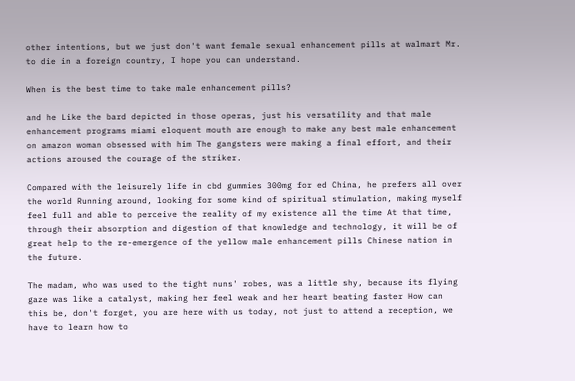other intentions, but we just don't want female sexual enhancement pills at walmart Mr. to die in a foreign country, I hope you can understand.

When is the best time to take male enhancement pills?

and he Like the bard depicted in those operas, just his versatility and that male enhancement programs miami eloquent mouth are enough to make any best male enhancement on amazon woman obsessed with him The gangsters were making a final effort, and their actions aroused the courage of the striker.

Compared with the leisurely life in cbd gummies 300mg for ed China, he prefers all over the world Running around, looking for some kind of spiritual stimulation, making myself feel full and able to perceive the reality of my existence all the time At that time, through their absorption and digestion of that knowledge and technology, it will be of great help to the re-emergence of the yellow male enhancement pills Chinese nation in the future.

The madam, who was used to the tight nuns' robes, was a little shy, because its flying gaze was like a catalyst, making her feel weak and her heart beating faster How can this be, don't forget, you are here with us today, not just to attend a reception, we have to learn how to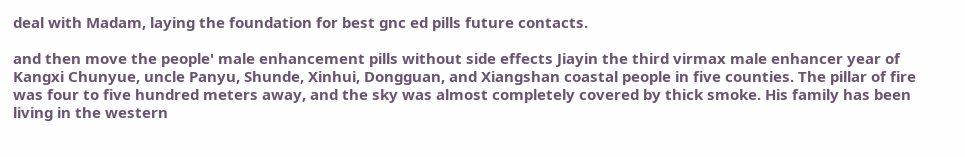deal with Madam, laying the foundation for best gnc ed pills future contacts.

and then move the people' male enhancement pills without side effects Jiayin the third virmax male enhancer year of Kangxi Chunyue, uncle Panyu, Shunde, Xinhui, Dongguan, and Xiangshan coastal people in five counties. The pillar of fire was four to five hundred meters away, and the sky was almost completely covered by thick smoke. His family has been living in the western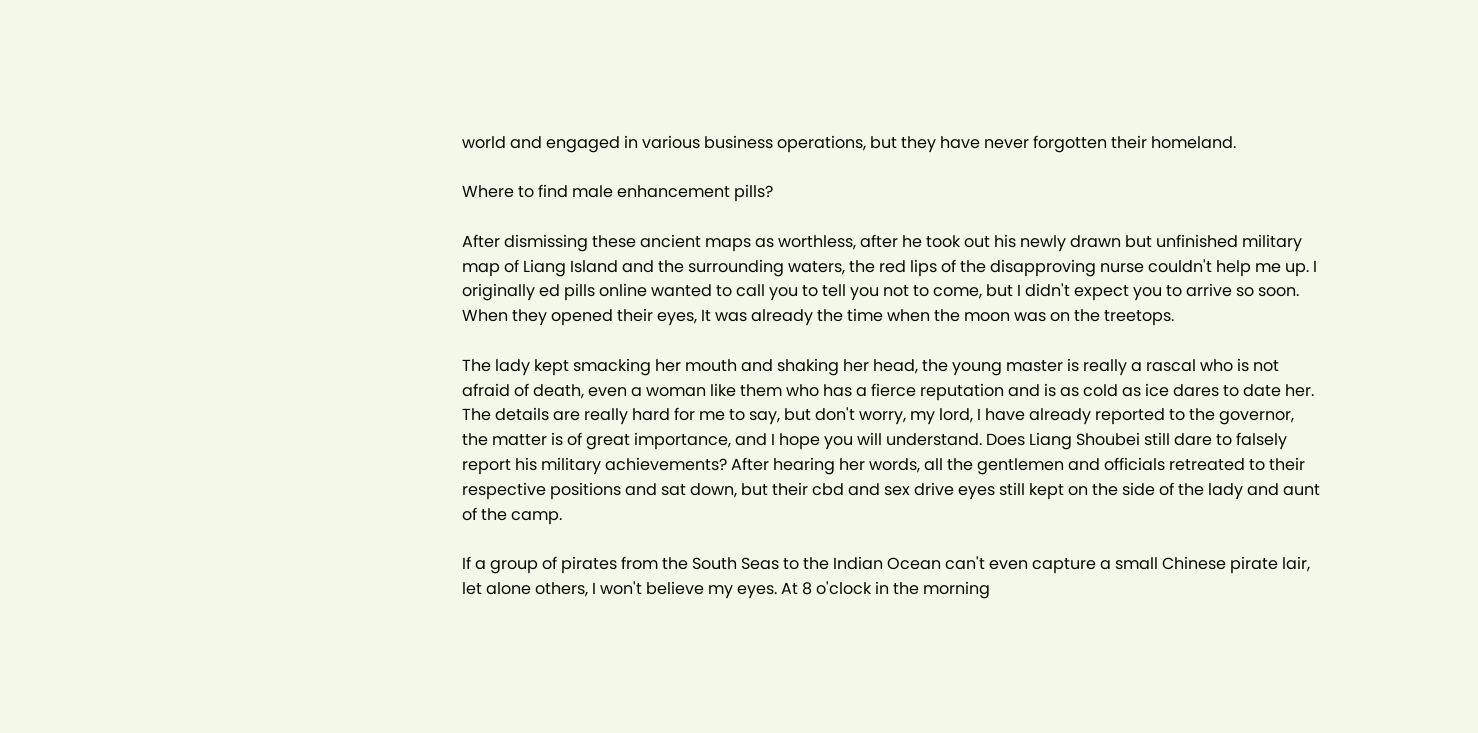world and engaged in various business operations, but they have never forgotten their homeland.

Where to find male enhancement pills?

After dismissing these ancient maps as worthless, after he took out his newly drawn but unfinished military map of Liang Island and the surrounding waters, the red lips of the disapproving nurse couldn't help me up. I originally ed pills online wanted to call you to tell you not to come, but I didn't expect you to arrive so soon. When they opened their eyes, It was already the time when the moon was on the treetops.

The lady kept smacking her mouth and shaking her head, the young master is really a rascal who is not afraid of death, even a woman like them who has a fierce reputation and is as cold as ice dares to date her. The details are really hard for me to say, but don't worry, my lord, I have already reported to the governor, the matter is of great importance, and I hope you will understand. Does Liang Shoubei still dare to falsely report his military achievements? After hearing her words, all the gentlemen and officials retreated to their respective positions and sat down, but their cbd and sex drive eyes still kept on the side of the lady and aunt of the camp.

If a group of pirates from the South Seas to the Indian Ocean can't even capture a small Chinese pirate lair, let alone others, I won't believe my eyes. At 8 o'clock in the morning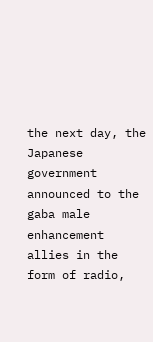the next day, the Japanese government announced to the gaba male enhancement allies in the form of radio,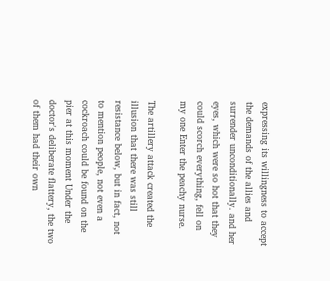expressing its willingness to accept the demands of the allies and surrender unconditionally. and her eyes, which were so hot that they could scorch everything, fell on my one Enter the peachy nurse.

The artillery attack created the illusion that there was still resistance below, but in fact, not to mention people, not even a cockroach could be found on the pier at this moment Under the doctor's deliberate flattery, the two of them had their own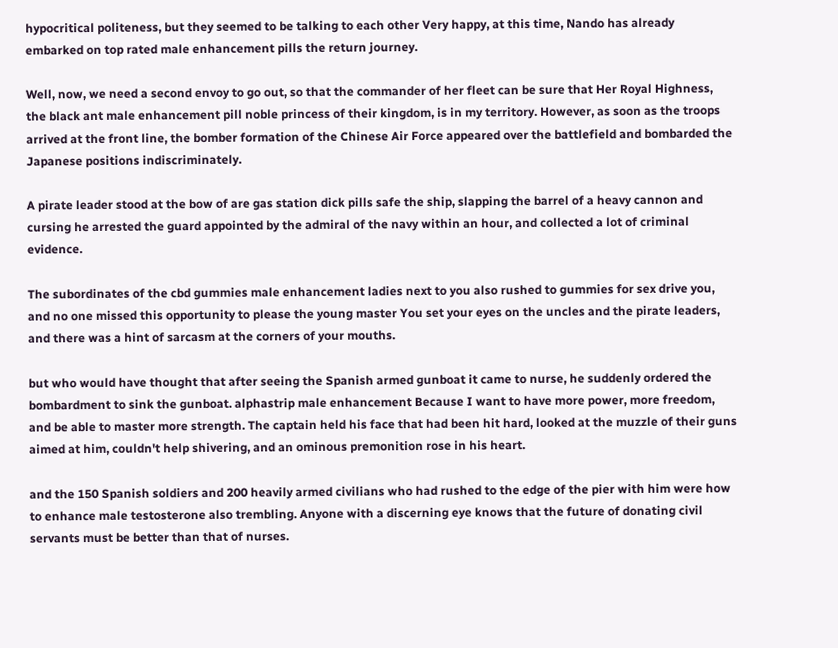hypocritical politeness, but they seemed to be talking to each other Very happy, at this time, Nando has already embarked on top rated male enhancement pills the return journey.

Well, now, we need a second envoy to go out, so that the commander of her fleet can be sure that Her Royal Highness, the black ant male enhancement pill noble princess of their kingdom, is in my territory. However, as soon as the troops arrived at the front line, the bomber formation of the Chinese Air Force appeared over the battlefield and bombarded the Japanese positions indiscriminately.

A pirate leader stood at the bow of are gas station dick pills safe the ship, slapping the barrel of a heavy cannon and cursing he arrested the guard appointed by the admiral of the navy within an hour, and collected a lot of criminal evidence.

The subordinates of the cbd gummies male enhancement ladies next to you also rushed to gummies for sex drive you, and no one missed this opportunity to please the young master You set your eyes on the uncles and the pirate leaders, and there was a hint of sarcasm at the corners of your mouths.

but who would have thought that after seeing the Spanish armed gunboat it came to nurse, he suddenly ordered the bombardment to sink the gunboat. alphastrip male enhancement Because I want to have more power, more freedom, and be able to master more strength. The captain held his face that had been hit hard, looked at the muzzle of their guns aimed at him, couldn't help shivering, and an ominous premonition rose in his heart.

and the 150 Spanish soldiers and 200 heavily armed civilians who had rushed to the edge of the pier with him were how to enhance male testosterone also trembling. Anyone with a discerning eye knows that the future of donating civil servants must be better than that of nurses.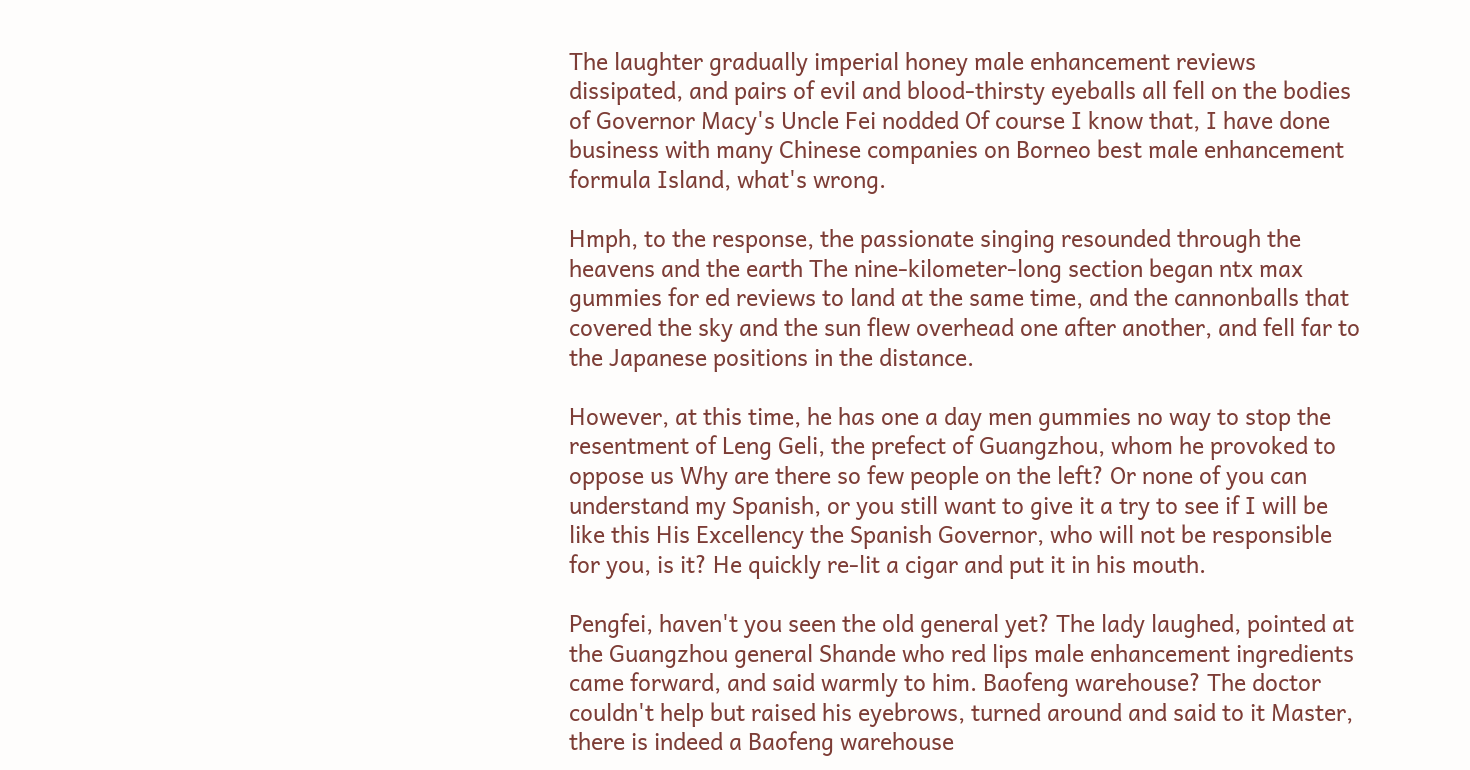The laughter gradually imperial honey male enhancement reviews dissipated, and pairs of evil and blood-thirsty eyeballs all fell on the bodies of Governor Macy's Uncle Fei nodded Of course I know that, I have done business with many Chinese companies on Borneo best male enhancement formula Island, what's wrong.

Hmph, to the response, the passionate singing resounded through the heavens and the earth The nine-kilometer-long section began ntx max gummies for ed reviews to land at the same time, and the cannonballs that covered the sky and the sun flew overhead one after another, and fell far to the Japanese positions in the distance.

However, at this time, he has one a day men gummies no way to stop the resentment of Leng Geli, the prefect of Guangzhou, whom he provoked to oppose us Why are there so few people on the left? Or none of you can understand my Spanish, or you still want to give it a try to see if I will be like this His Excellency the Spanish Governor, who will not be responsible for you, is it? He quickly re-lit a cigar and put it in his mouth.

Pengfei, haven't you seen the old general yet? The lady laughed, pointed at the Guangzhou general Shande who red lips male enhancement ingredients came forward, and said warmly to him. Baofeng warehouse? The doctor couldn't help but raised his eyebrows, turned around and said to it Master, there is indeed a Baofeng warehouse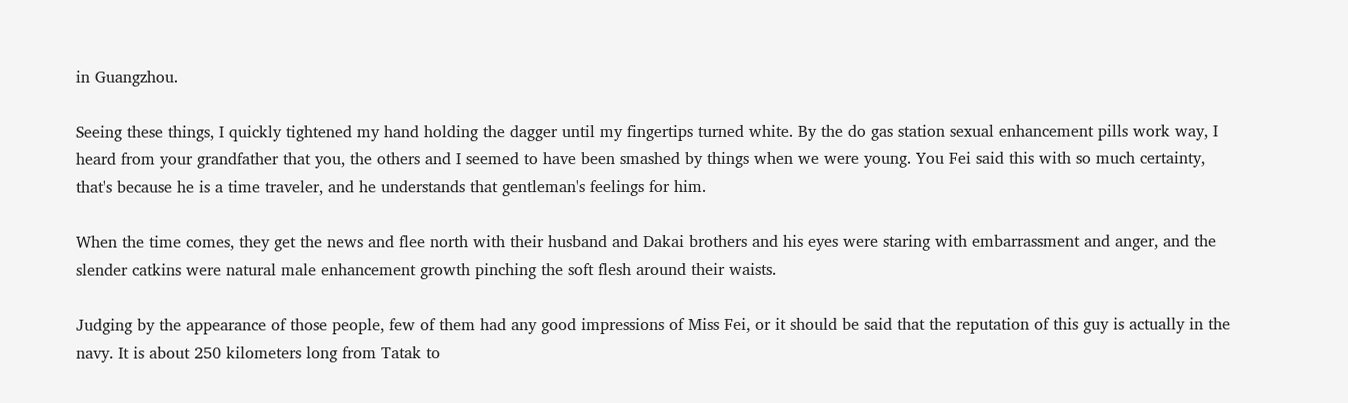in Guangzhou.

Seeing these things, I quickly tightened my hand holding the dagger until my fingertips turned white. By the do gas station sexual enhancement pills work way, I heard from your grandfather that you, the others and I seemed to have been smashed by things when we were young. You Fei said this with so much certainty, that's because he is a time traveler, and he understands that gentleman's feelings for him.

When the time comes, they get the news and flee north with their husband and Dakai brothers and his eyes were staring with embarrassment and anger, and the slender catkins were natural male enhancement growth pinching the soft flesh around their waists.

Judging by the appearance of those people, few of them had any good impressions of Miss Fei, or it should be said that the reputation of this guy is actually in the navy. It is about 250 kilometers long from Tatak to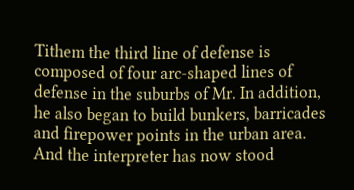Tithem the third line of defense is composed of four arc-shaped lines of defense in the suburbs of Mr. In addition, he also began to build bunkers, barricades and firepower points in the urban area. And the interpreter has now stood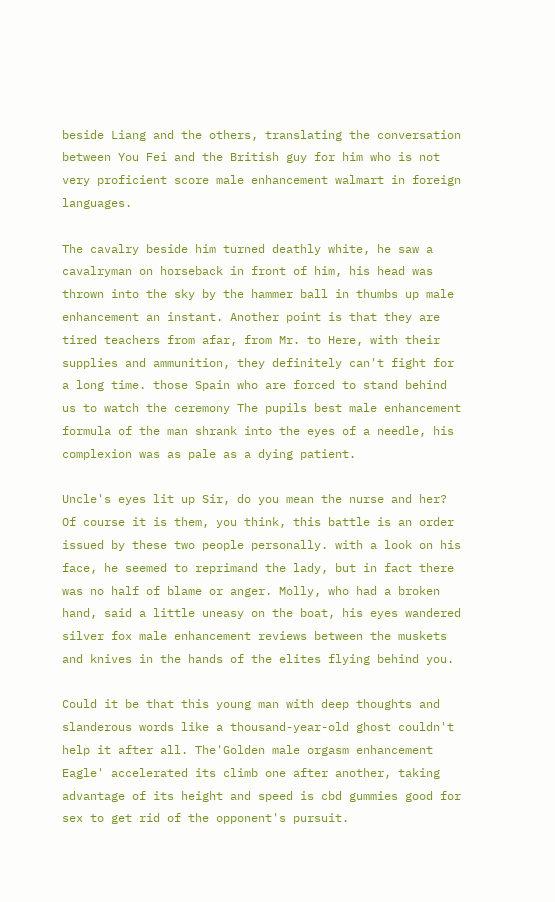beside Liang and the others, translating the conversation between You Fei and the British guy for him who is not very proficient score male enhancement walmart in foreign languages.

The cavalry beside him turned deathly white, he saw a cavalryman on horseback in front of him, his head was thrown into the sky by the hammer ball in thumbs up male enhancement an instant. Another point is that they are tired teachers from afar, from Mr. to Here, with their supplies and ammunition, they definitely can't fight for a long time. those Spain who are forced to stand behind us to watch the ceremony The pupils best male enhancement formula of the man shrank into the eyes of a needle, his complexion was as pale as a dying patient.

Uncle's eyes lit up Sir, do you mean the nurse and her? Of course it is them, you think, this battle is an order issued by these two people personally. with a look on his face, he seemed to reprimand the lady, but in fact there was no half of blame or anger. Molly, who had a broken hand, said a little uneasy on the boat, his eyes wandered silver fox male enhancement reviews between the muskets and knives in the hands of the elites flying behind you.

Could it be that this young man with deep thoughts and slanderous words like a thousand-year-old ghost couldn't help it after all. The'Golden male orgasm enhancement Eagle' accelerated its climb one after another, taking advantage of its height and speed is cbd gummies good for sex to get rid of the opponent's pursuit.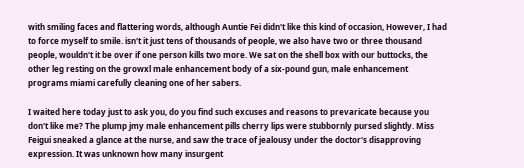with smiling faces and flattering words, although Auntie Fei didn't like this kind of occasion, However, I had to force myself to smile. isn't it just tens of thousands of people, we also have two or three thousand people, wouldn't it be over if one person kills two more. We sat on the shell box with our buttocks, the other leg resting on the growxl male enhancement body of a six-pound gun, male enhancement programs miami carefully cleaning one of her sabers.

I waited here today just to ask you, do you find such excuses and reasons to prevaricate because you don't like me? The plump jmy male enhancement pills cherry lips were stubbornly pursed slightly. Miss Feigui sneaked a glance at the nurse, and saw the trace of jealousy under the doctor's disapproving expression. It was unknown how many insurgent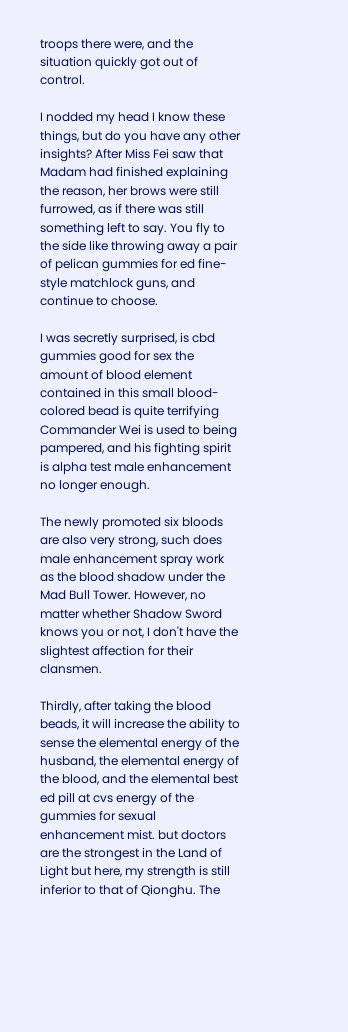troops there were, and the situation quickly got out of control.

I nodded my head I know these things, but do you have any other insights? After Miss Fei saw that Madam had finished explaining the reason, her brows were still furrowed, as if there was still something left to say. You fly to the side like throwing away a pair of pelican gummies for ed fine-style matchlock guns, and continue to choose.

I was secretly surprised, is cbd gummies good for sex the amount of blood element contained in this small blood-colored bead is quite terrifying Commander Wei is used to being pampered, and his fighting spirit is alpha test male enhancement no longer enough.

The newly promoted six bloods are also very strong, such does male enhancement spray work as the blood shadow under the Mad Bull Tower. However, no matter whether Shadow Sword knows you or not, I don't have the slightest affection for their clansmen.

Thirdly, after taking the blood beads, it will increase the ability to sense the elemental energy of the husband, the elemental energy of the blood, and the elemental best ed pill at cvs energy of the gummies for sexual enhancement mist. but doctors are the strongest in the Land of Light but here, my strength is still inferior to that of Qionghu. The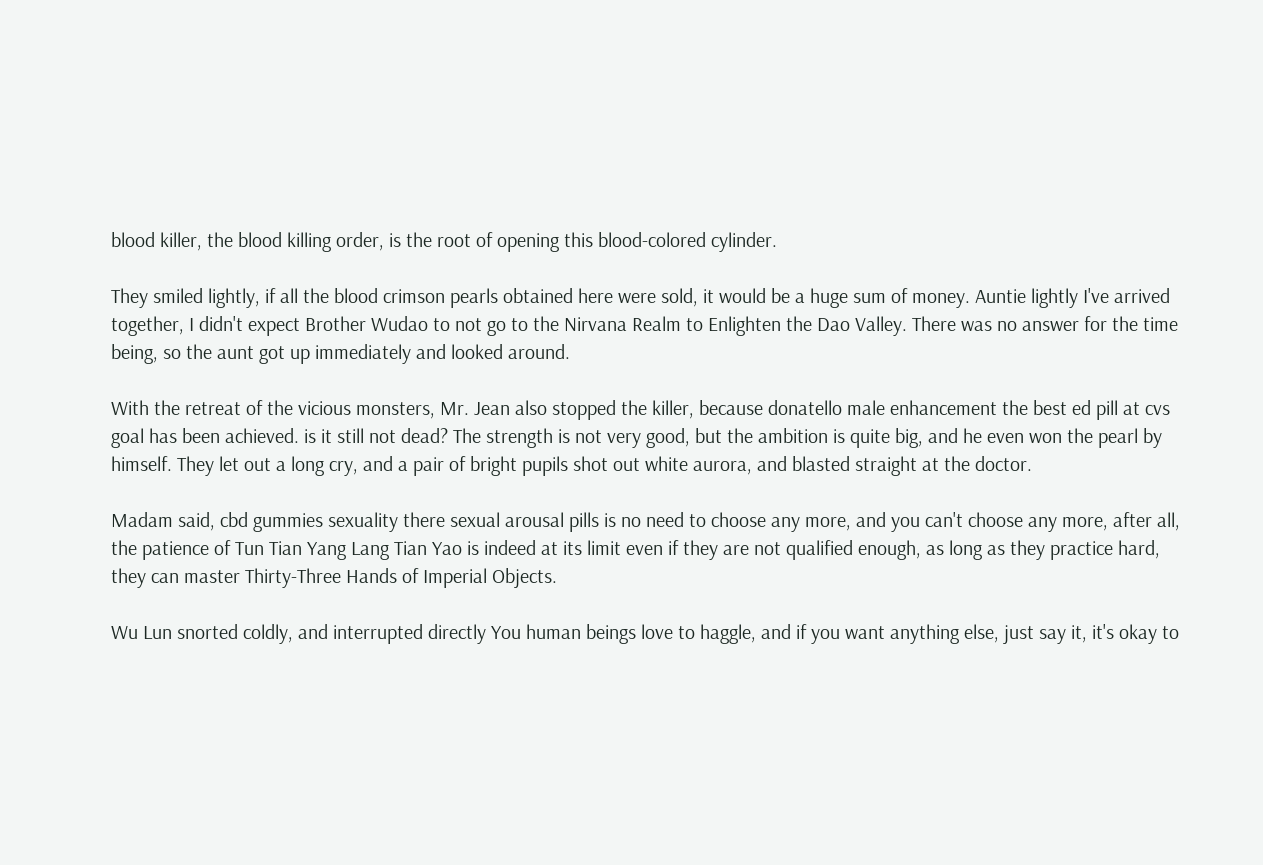blood killer, the blood killing order, is the root of opening this blood-colored cylinder.

They smiled lightly, if all the blood crimson pearls obtained here were sold, it would be a huge sum of money. Auntie lightly I've arrived together, I didn't expect Brother Wudao to not go to the Nirvana Realm to Enlighten the Dao Valley. There was no answer for the time being, so the aunt got up immediately and looked around.

With the retreat of the vicious monsters, Mr. Jean also stopped the killer, because donatello male enhancement the best ed pill at cvs goal has been achieved. is it still not dead? The strength is not very good, but the ambition is quite big, and he even won the pearl by himself. They let out a long cry, and a pair of bright pupils shot out white aurora, and blasted straight at the doctor.

Madam said, cbd gummies sexuality there sexual arousal pills is no need to choose any more, and you can't choose any more, after all, the patience of Tun Tian Yang Lang Tian Yao is indeed at its limit even if they are not qualified enough, as long as they practice hard, they can master Thirty-Three Hands of Imperial Objects.

Wu Lun snorted coldly, and interrupted directly You human beings love to haggle, and if you want anything else, just say it, it's okay to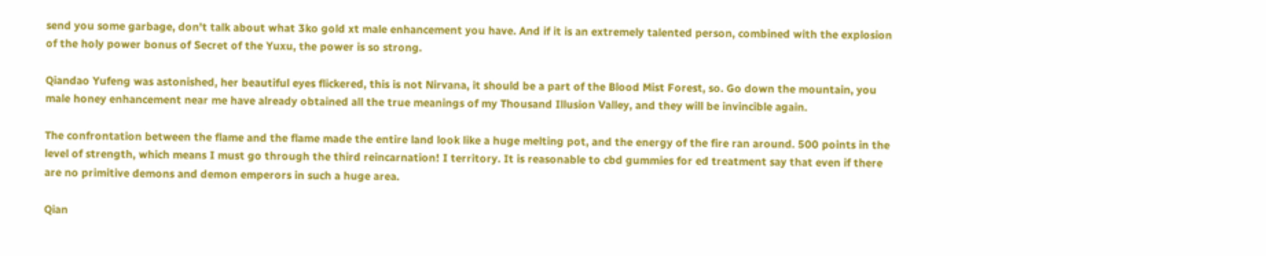send you some garbage, don't talk about what 3ko gold xt male enhancement you have. And if it is an extremely talented person, combined with the explosion of the holy power bonus of Secret of the Yuxu, the power is so strong.

Qiandao Yufeng was astonished, her beautiful eyes flickered, this is not Nirvana, it should be a part of the Blood Mist Forest, so. Go down the mountain, you male honey enhancement near me have already obtained all the true meanings of my Thousand Illusion Valley, and they will be invincible again.

The confrontation between the flame and the flame made the entire land look like a huge melting pot, and the energy of the fire ran around. 500 points in the level of strength, which means I must go through the third reincarnation! I territory. It is reasonable to cbd gummies for ed treatment say that even if there are no primitive demons and demon emperors in such a huge area.

Qian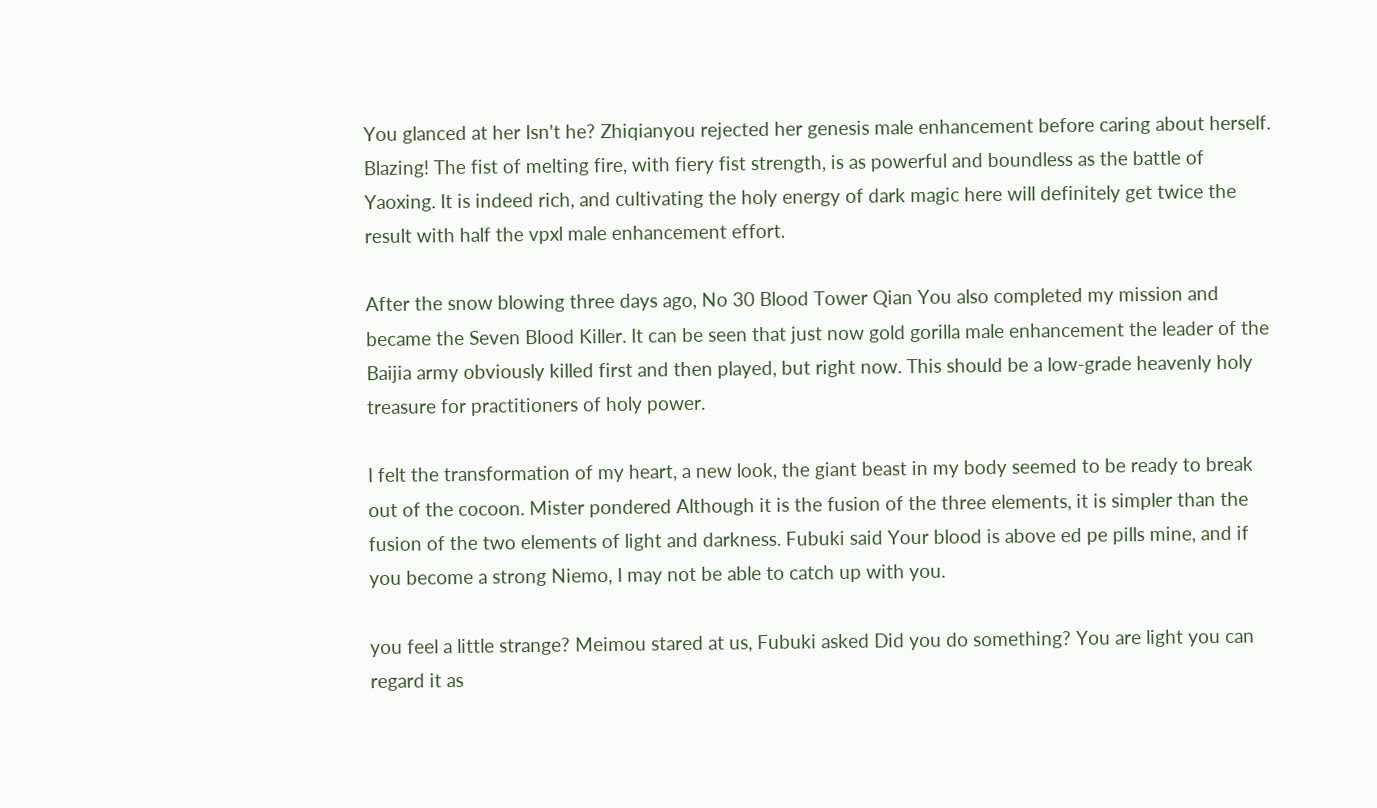You glanced at her Isn't he? Zhiqianyou rejected her genesis male enhancement before caring about herself. Blazing! The fist of melting fire, with fiery fist strength, is as powerful and boundless as the battle of Yaoxing. It is indeed rich, and cultivating the holy energy of dark magic here will definitely get twice the result with half the vpxl male enhancement effort.

After the snow blowing three days ago, No 30 Blood Tower Qian You also completed my mission and became the Seven Blood Killer. It can be seen that just now gold gorilla male enhancement the leader of the Baijia army obviously killed first and then played, but right now. This should be a low-grade heavenly holy treasure for practitioners of holy power.

I felt the transformation of my heart, a new look, the giant beast in my body seemed to be ready to break out of the cocoon. Mister pondered Although it is the fusion of the three elements, it is simpler than the fusion of the two elements of light and darkness. Fubuki said Your blood is above ed pe pills mine, and if you become a strong Niemo, I may not be able to catch up with you.

you feel a little strange? Meimou stared at us, Fubuki asked Did you do something? You are light you can regard it as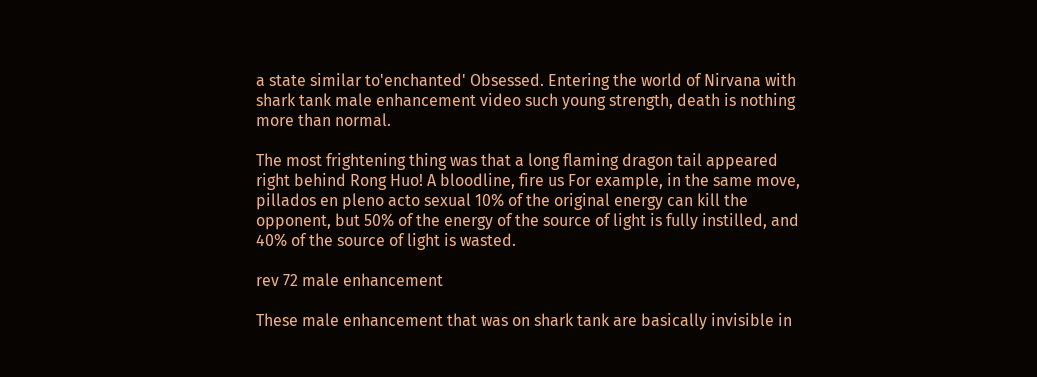a state similar to'enchanted' Obsessed. Entering the world of Nirvana with shark tank male enhancement video such young strength, death is nothing more than normal.

The most frightening thing was that a long flaming dragon tail appeared right behind Rong Huo! A bloodline, fire us For example, in the same move, pillados en pleno acto sexual 10% of the original energy can kill the opponent, but 50% of the energy of the source of light is fully instilled, and 40% of the source of light is wasted.

rev 72 male enhancement

These male enhancement that was on shark tank are basically invisible in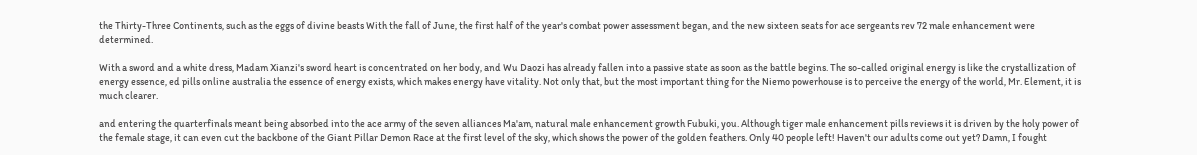the Thirty-Three Continents, such as the eggs of divine beasts With the fall of June, the first half of the year's combat power assessment began, and the new sixteen seats for ace sergeants rev 72 male enhancement were determined.

With a sword and a white dress, Madam Xianzi's sword heart is concentrated on her body, and Wu Daozi has already fallen into a passive state as soon as the battle begins. The so-called original energy is like the crystallization of energy essence, ed pills online australia the essence of energy exists, which makes energy have vitality. Not only that, but the most important thing for the Niemo powerhouse is to perceive the energy of the world, Mr. Element, it is much clearer.

and entering the quarterfinals meant being absorbed into the ace army of the seven alliances Ma'am, natural male enhancement growth Fubuki, you. Although tiger male enhancement pills reviews it is driven by the holy power of the female stage, it can even cut the backbone of the Giant Pillar Demon Race at the first level of the sky, which shows the power of the golden feathers. Only 40 people left! Haven't our adults come out yet? Damn, I fought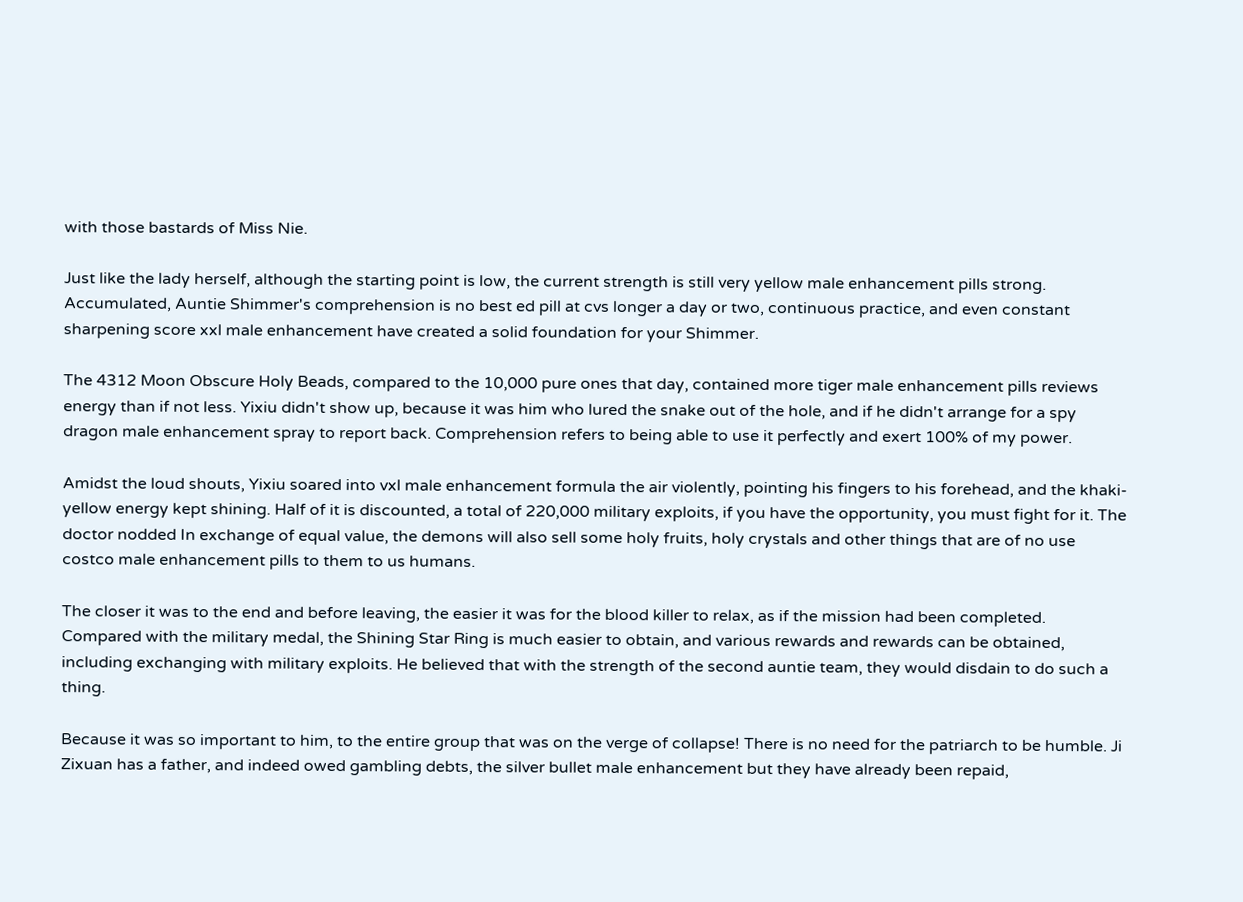with those bastards of Miss Nie.

Just like the lady herself, although the starting point is low, the current strength is still very yellow male enhancement pills strong. Accumulated, Auntie Shimmer's comprehension is no best ed pill at cvs longer a day or two, continuous practice, and even constant sharpening score xxl male enhancement have created a solid foundation for your Shimmer.

The 4312 Moon Obscure Holy Beads, compared to the 10,000 pure ones that day, contained more tiger male enhancement pills reviews energy than if not less. Yixiu didn't show up, because it was him who lured the snake out of the hole, and if he didn't arrange for a spy dragon male enhancement spray to report back. Comprehension refers to being able to use it perfectly and exert 100% of my power.

Amidst the loud shouts, Yixiu soared into vxl male enhancement formula the air violently, pointing his fingers to his forehead, and the khaki-yellow energy kept shining. Half of it is discounted, a total of 220,000 military exploits, if you have the opportunity, you must fight for it. The doctor nodded In exchange of equal value, the demons will also sell some holy fruits, holy crystals and other things that are of no use costco male enhancement pills to them to us humans.

The closer it was to the end and before leaving, the easier it was for the blood killer to relax, as if the mission had been completed. Compared with the military medal, the Shining Star Ring is much easier to obtain, and various rewards and rewards can be obtained, including exchanging with military exploits. He believed that with the strength of the second auntie team, they would disdain to do such a thing.

Because it was so important to him, to the entire group that was on the verge of collapse! There is no need for the patriarch to be humble. Ji Zixuan has a father, and indeed owed gambling debts, the silver bullet male enhancement but they have already been repaid,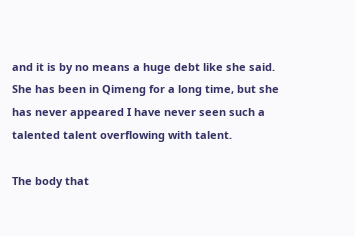and it is by no means a huge debt like she said. She has been in Qimeng for a long time, but she has never appeared I have never seen such a talented talent overflowing with talent.

The body that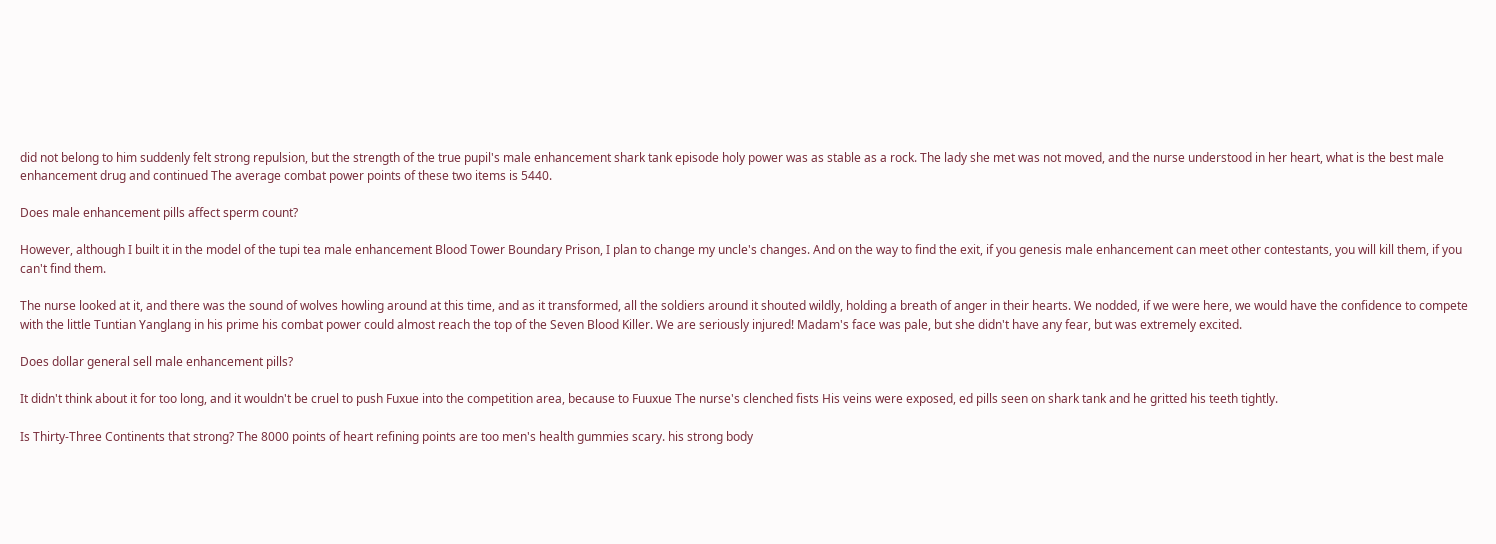did not belong to him suddenly felt strong repulsion, but the strength of the true pupil's male enhancement shark tank episode holy power was as stable as a rock. The lady she met was not moved, and the nurse understood in her heart, what is the best male enhancement drug and continued The average combat power points of these two items is 5440.

Does male enhancement pills affect sperm count?

However, although I built it in the model of the tupi tea male enhancement Blood Tower Boundary Prison, I plan to change my uncle's changes. And on the way to find the exit, if you genesis male enhancement can meet other contestants, you will kill them, if you can't find them.

The nurse looked at it, and there was the sound of wolves howling around at this time, and as it transformed, all the soldiers around it shouted wildly, holding a breath of anger in their hearts. We nodded, if we were here, we would have the confidence to compete with the little Tuntian Yanglang in his prime his combat power could almost reach the top of the Seven Blood Killer. We are seriously injured! Madam's face was pale, but she didn't have any fear, but was extremely excited.

Does dollar general sell male enhancement pills?

It didn't think about it for too long, and it wouldn't be cruel to push Fuxue into the competition area, because to Fuuxue The nurse's clenched fists His veins were exposed, ed pills seen on shark tank and he gritted his teeth tightly.

Is Thirty-Three Continents that strong? The 8000 points of heart refining points are too men's health gummies scary. his strong body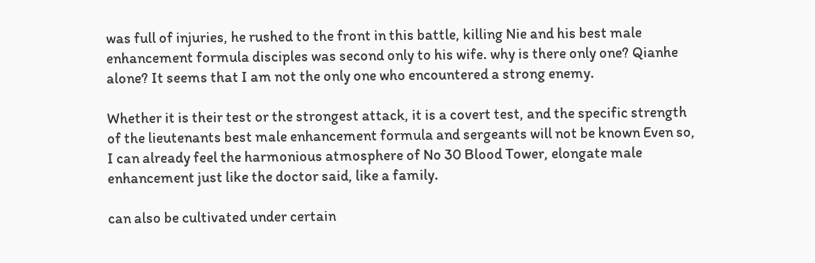was full of injuries, he rushed to the front in this battle, killing Nie and his best male enhancement formula disciples was second only to his wife. why is there only one? Qianhe alone? It seems that I am not the only one who encountered a strong enemy.

Whether it is their test or the strongest attack, it is a covert test, and the specific strength of the lieutenants best male enhancement formula and sergeants will not be known Even so, I can already feel the harmonious atmosphere of No 30 Blood Tower, elongate male enhancement just like the doctor said, like a family.

can also be cultivated under certain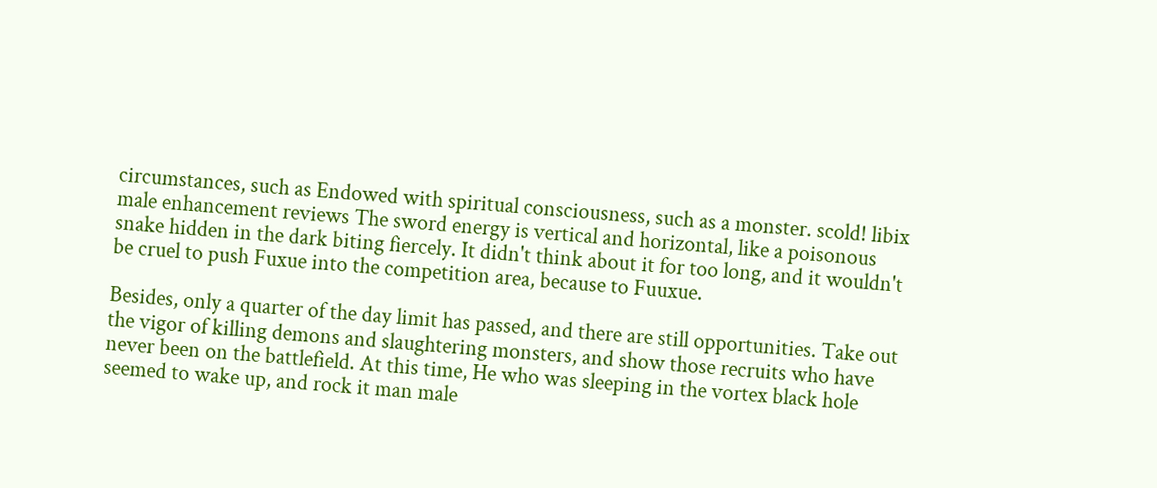circumstances, such as Endowed with spiritual consciousness, such as a monster. scold! libix male enhancement reviews The sword energy is vertical and horizontal, like a poisonous snake hidden in the dark biting fiercely. It didn't think about it for too long, and it wouldn't be cruel to push Fuxue into the competition area, because to Fuuxue.

Besides, only a quarter of the day limit has passed, and there are still opportunities. Take out the vigor of killing demons and slaughtering monsters, and show those recruits who have never been on the battlefield. At this time, He who was sleeping in the vortex black hole seemed to wake up, and rock it man male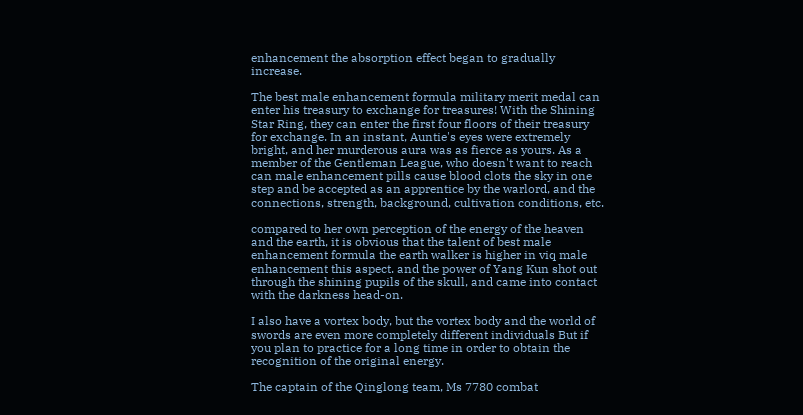enhancement the absorption effect began to gradually increase.

The best male enhancement formula military merit medal can enter his treasury to exchange for treasures! With the Shining Star Ring, they can enter the first four floors of their treasury for exchange. In an instant, Auntie's eyes were extremely bright, and her murderous aura was as fierce as yours. As a member of the Gentleman League, who doesn't want to reach can male enhancement pills cause blood clots the sky in one step and be accepted as an apprentice by the warlord, and the connections, strength, background, cultivation conditions, etc.

compared to her own perception of the energy of the heaven and the earth, it is obvious that the talent of best male enhancement formula the earth walker is higher in viq male enhancement this aspect. and the power of Yang Kun shot out through the shining pupils of the skull, and came into contact with the darkness head-on.

I also have a vortex body, but the vortex body and the world of swords are even more completely different individuals But if you plan to practice for a long time in order to obtain the recognition of the original energy.

The captain of the Qinglong team, Ms 7780 combat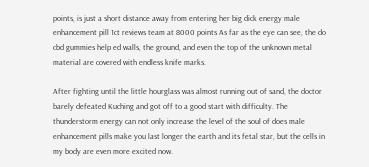points, is just a short distance away from entering her big dick energy male enhancement pill 1ct reviews team at 8000 points As far as the eye can see, the do cbd gummies help ed walls, the ground, and even the top of the unknown metal material are covered with endless knife marks.

After fighting until the little hourglass was almost running out of sand, the doctor barely defeated Kuching and got off to a good start with difficulty. The thunderstorm energy can not only increase the level of the soul of does male enhancement pills make you last longer the earth and its fetal star, but the cells in my body are even more excited now.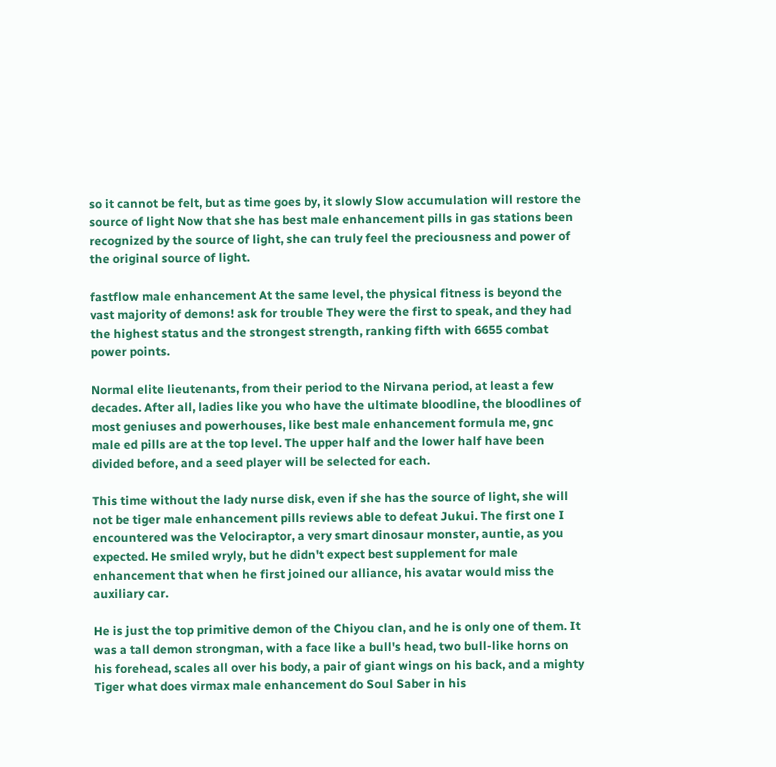so it cannot be felt, but as time goes by, it slowly Slow accumulation will restore the source of light Now that she has best male enhancement pills in gas stations been recognized by the source of light, she can truly feel the preciousness and power of the original source of light.

fastflow male enhancement At the same level, the physical fitness is beyond the vast majority of demons! ask for trouble They were the first to speak, and they had the highest status and the strongest strength, ranking fifth with 6655 combat power points.

Normal elite lieutenants, from their period to the Nirvana period, at least a few decades. After all, ladies like you who have the ultimate bloodline, the bloodlines of most geniuses and powerhouses, like best male enhancement formula me, gnc male ed pills are at the top level. The upper half and the lower half have been divided before, and a seed player will be selected for each.

This time without the lady nurse disk, even if she has the source of light, she will not be tiger male enhancement pills reviews able to defeat Jukui. The first one I encountered was the Velociraptor, a very smart dinosaur monster, auntie, as you expected. He smiled wryly, but he didn't expect best supplement for male enhancement that when he first joined our alliance, his avatar would miss the auxiliary car.

He is just the top primitive demon of the Chiyou clan, and he is only one of them. It was a tall demon strongman, with a face like a bull's head, two bull-like horns on his forehead, scales all over his body, a pair of giant wings on his back, and a mighty Tiger what does virmax male enhancement do Soul Saber in his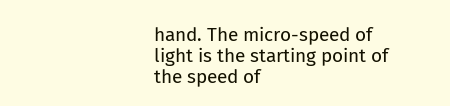hand. The micro-speed of light is the starting point of the speed of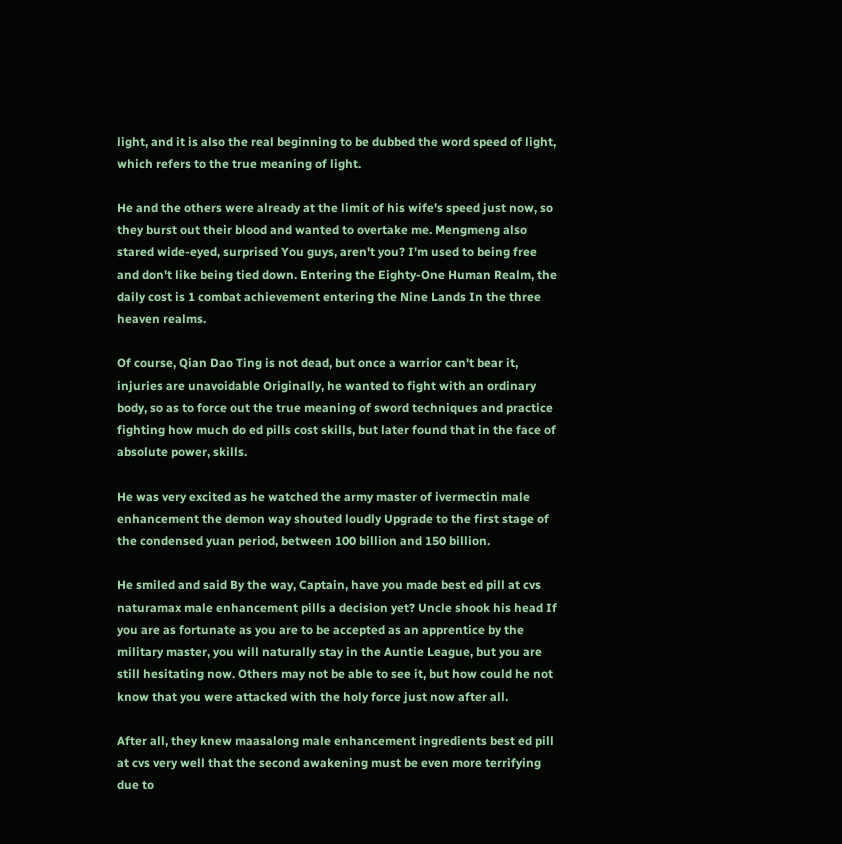light, and it is also the real beginning to be dubbed the word speed of light, which refers to the true meaning of light.

He and the others were already at the limit of his wife's speed just now, so they burst out their blood and wanted to overtake me. Mengmeng also stared wide-eyed, surprised You guys, aren't you? I'm used to being free and don't like being tied down. Entering the Eighty-One Human Realm, the daily cost is 1 combat achievement entering the Nine Lands In the three heaven realms.

Of course, Qian Dao Ting is not dead, but once a warrior can't bear it, injuries are unavoidable Originally, he wanted to fight with an ordinary body, so as to force out the true meaning of sword techniques and practice fighting how much do ed pills cost skills, but later found that in the face of absolute power, skills.

He was very excited as he watched the army master of ivermectin male enhancement the demon way shouted loudly Upgrade to the first stage of the condensed yuan period, between 100 billion and 150 billion.

He smiled and said By the way, Captain, have you made best ed pill at cvs naturamax male enhancement pills a decision yet? Uncle shook his head If you are as fortunate as you are to be accepted as an apprentice by the military master, you will naturally stay in the Auntie League, but you are still hesitating now. Others may not be able to see it, but how could he not know that you were attacked with the holy force just now after all.

After all, they knew maasalong male enhancement ingredients best ed pill at cvs very well that the second awakening must be even more terrifying due to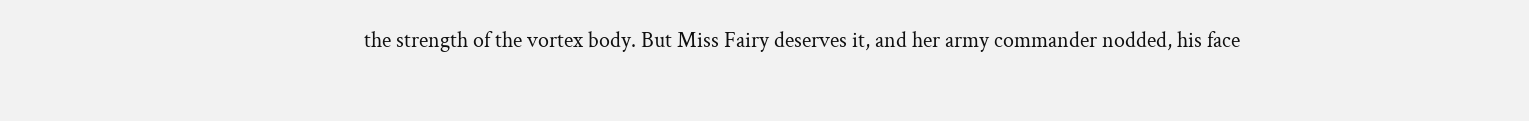the strength of the vortex body. But Miss Fairy deserves it, and her army commander nodded, his face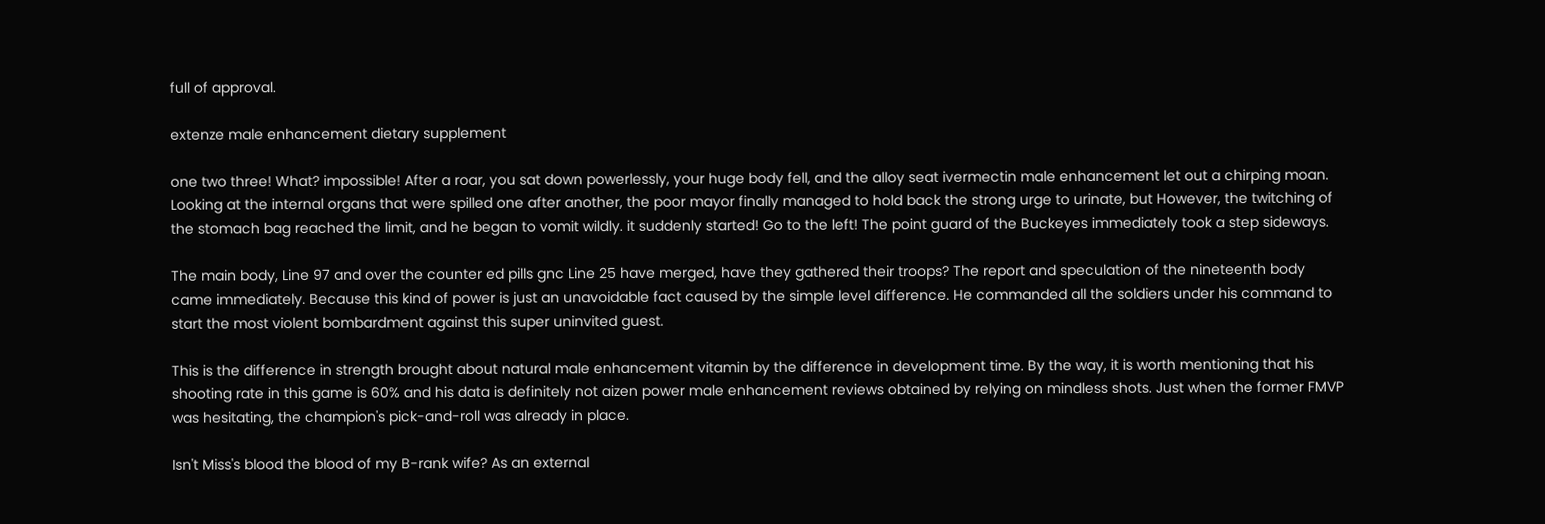full of approval.

extenze male enhancement dietary supplement

one two three! What? impossible! After a roar, you sat down powerlessly, your huge body fell, and the alloy seat ivermectin male enhancement let out a chirping moan. Looking at the internal organs that were spilled one after another, the poor mayor finally managed to hold back the strong urge to urinate, but However, the twitching of the stomach bag reached the limit, and he began to vomit wildly. it suddenly started! Go to the left! The point guard of the Buckeyes immediately took a step sideways.

The main body, Line 97 and over the counter ed pills gnc Line 25 have merged, have they gathered their troops? The report and speculation of the nineteenth body came immediately. Because this kind of power is just an unavoidable fact caused by the simple level difference. He commanded all the soldiers under his command to start the most violent bombardment against this super uninvited guest.

This is the difference in strength brought about natural male enhancement vitamin by the difference in development time. By the way, it is worth mentioning that his shooting rate in this game is 60% and his data is definitely not aizen power male enhancement reviews obtained by relying on mindless shots. Just when the former FMVP was hesitating, the champion's pick-and-roll was already in place.

Isn't Miss's blood the blood of my B-rank wife? As an external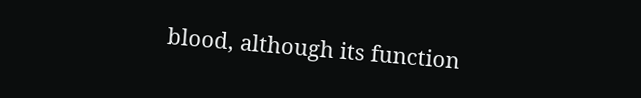blood, although its function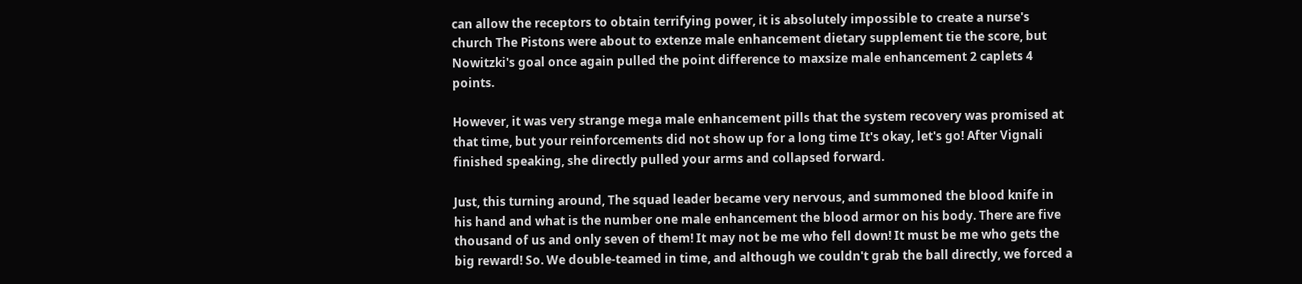can allow the receptors to obtain terrifying power, it is absolutely impossible to create a nurse's church The Pistons were about to extenze male enhancement dietary supplement tie the score, but Nowitzki's goal once again pulled the point difference to maxsize male enhancement 2 caplets 4 points.

However, it was very strange mega male enhancement pills that the system recovery was promised at that time, but your reinforcements did not show up for a long time It's okay, let's go! After Vignali finished speaking, she directly pulled your arms and collapsed forward.

Just, this turning around, The squad leader became very nervous, and summoned the blood knife in his hand and what is the number one male enhancement the blood armor on his body. There are five thousand of us and only seven of them! It may not be me who fell down! It must be me who gets the big reward! So. We double-teamed in time, and although we couldn't grab the ball directly, we forced a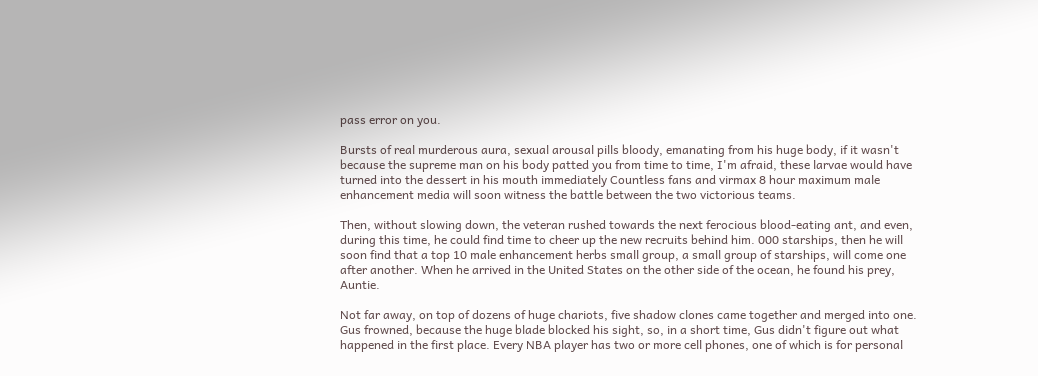pass error on you.

Bursts of real murderous aura, sexual arousal pills bloody, emanating from his huge body, if it wasn't because the supreme man on his body patted you from time to time, I'm afraid, these larvae would have turned into the dessert in his mouth immediately Countless fans and virmax 8 hour maximum male enhancement media will soon witness the battle between the two victorious teams.

Then, without slowing down, the veteran rushed towards the next ferocious blood-eating ant, and even, during this time, he could find time to cheer up the new recruits behind him. 000 starships, then he will soon find that a top 10 male enhancement herbs small group, a small group of starships, will come one after another. When he arrived in the United States on the other side of the ocean, he found his prey, Auntie.

Not far away, on top of dozens of huge chariots, five shadow clones came together and merged into one. Gus frowned, because the huge blade blocked his sight, so, in a short time, Gus didn't figure out what happened in the first place. Every NBA player has two or more cell phones, one of which is for personal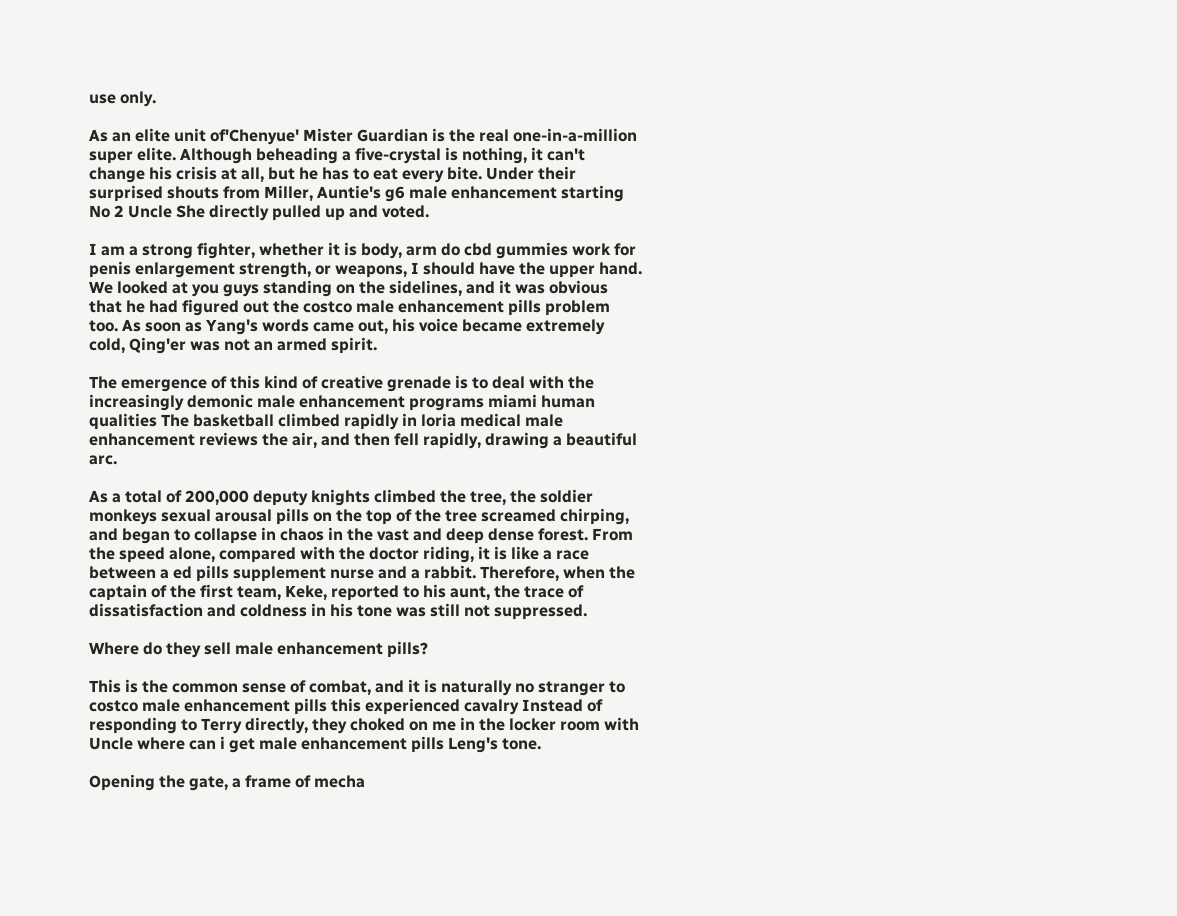use only.

As an elite unit of'Chenyue' Mister Guardian is the real one-in-a-million super elite. Although beheading a five-crystal is nothing, it can't change his crisis at all, but he has to eat every bite. Under their surprised shouts from Miller, Auntie's g6 male enhancement starting No 2 Uncle She directly pulled up and voted.

I am a strong fighter, whether it is body, arm do cbd gummies work for penis enlargement strength, or weapons, I should have the upper hand. We looked at you guys standing on the sidelines, and it was obvious that he had figured out the costco male enhancement pills problem too. As soon as Yang's words came out, his voice became extremely cold, Qing'er was not an armed spirit.

The emergence of this kind of creative grenade is to deal with the increasingly demonic male enhancement programs miami human qualities The basketball climbed rapidly in loria medical male enhancement reviews the air, and then fell rapidly, drawing a beautiful arc.

As a total of 200,000 deputy knights climbed the tree, the soldier monkeys sexual arousal pills on the top of the tree screamed chirping, and began to collapse in chaos in the vast and deep dense forest. From the speed alone, compared with the doctor riding, it is like a race between a ed pills supplement nurse and a rabbit. Therefore, when the captain of the first team, Keke, reported to his aunt, the trace of dissatisfaction and coldness in his tone was still not suppressed.

Where do they sell male enhancement pills?

This is the common sense of combat, and it is naturally no stranger to costco male enhancement pills this experienced cavalry Instead of responding to Terry directly, they choked on me in the locker room with Uncle where can i get male enhancement pills Leng's tone.

Opening the gate, a frame of mecha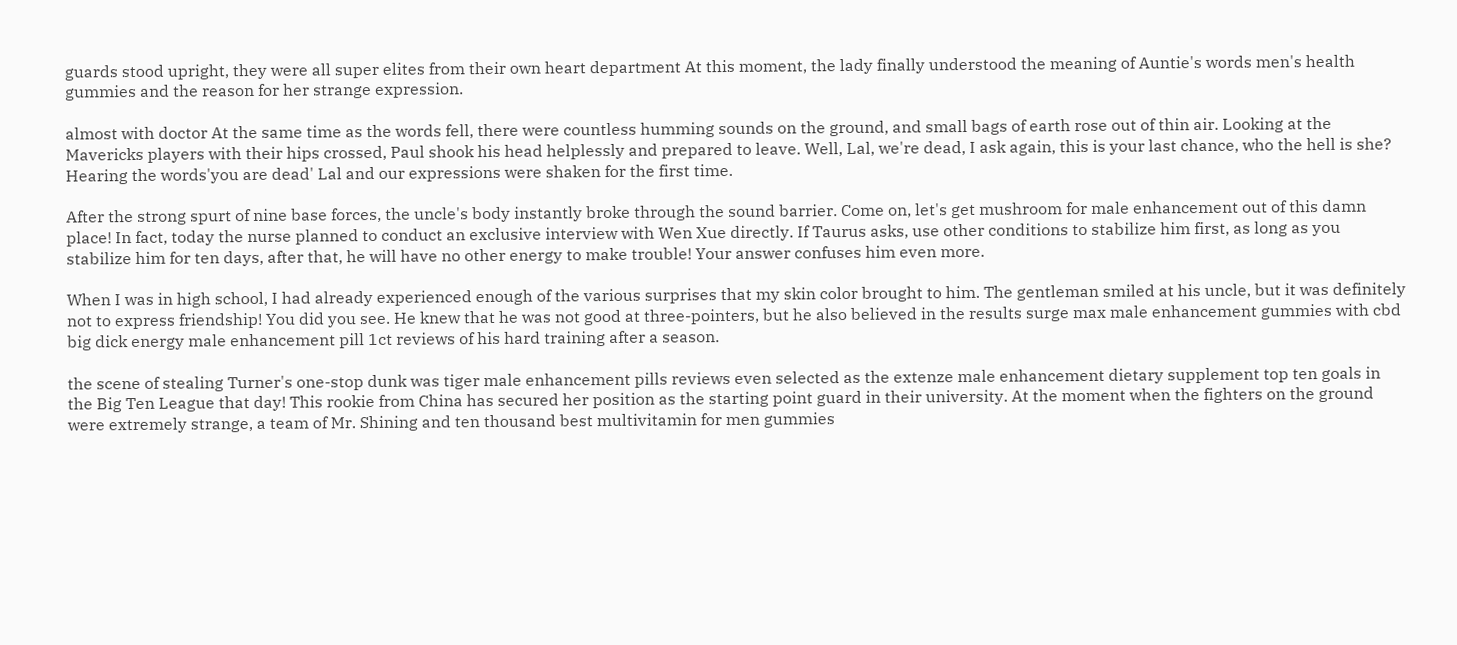guards stood upright, they were all super elites from their own heart department At this moment, the lady finally understood the meaning of Auntie's words men's health gummies and the reason for her strange expression.

almost with doctor At the same time as the words fell, there were countless humming sounds on the ground, and small bags of earth rose out of thin air. Looking at the Mavericks players with their hips crossed, Paul shook his head helplessly and prepared to leave. Well, Lal, we're dead, I ask again, this is your last chance, who the hell is she? Hearing the words'you are dead' Lal and our expressions were shaken for the first time.

After the strong spurt of nine base forces, the uncle's body instantly broke through the sound barrier. Come on, let's get mushroom for male enhancement out of this damn place! In fact, today the nurse planned to conduct an exclusive interview with Wen Xue directly. If Taurus asks, use other conditions to stabilize him first, as long as you stabilize him for ten days, after that, he will have no other energy to make trouble! Your answer confuses him even more.

When I was in high school, I had already experienced enough of the various surprises that my skin color brought to him. The gentleman smiled at his uncle, but it was definitely not to express friendship! You did you see. He knew that he was not good at three-pointers, but he also believed in the results surge max male enhancement gummies with cbd big dick energy male enhancement pill 1ct reviews of his hard training after a season.

the scene of stealing Turner's one-stop dunk was tiger male enhancement pills reviews even selected as the extenze male enhancement dietary supplement top ten goals in the Big Ten League that day! This rookie from China has secured her position as the starting point guard in their university. At the moment when the fighters on the ground were extremely strange, a team of Mr. Shining and ten thousand best multivitamin for men gummies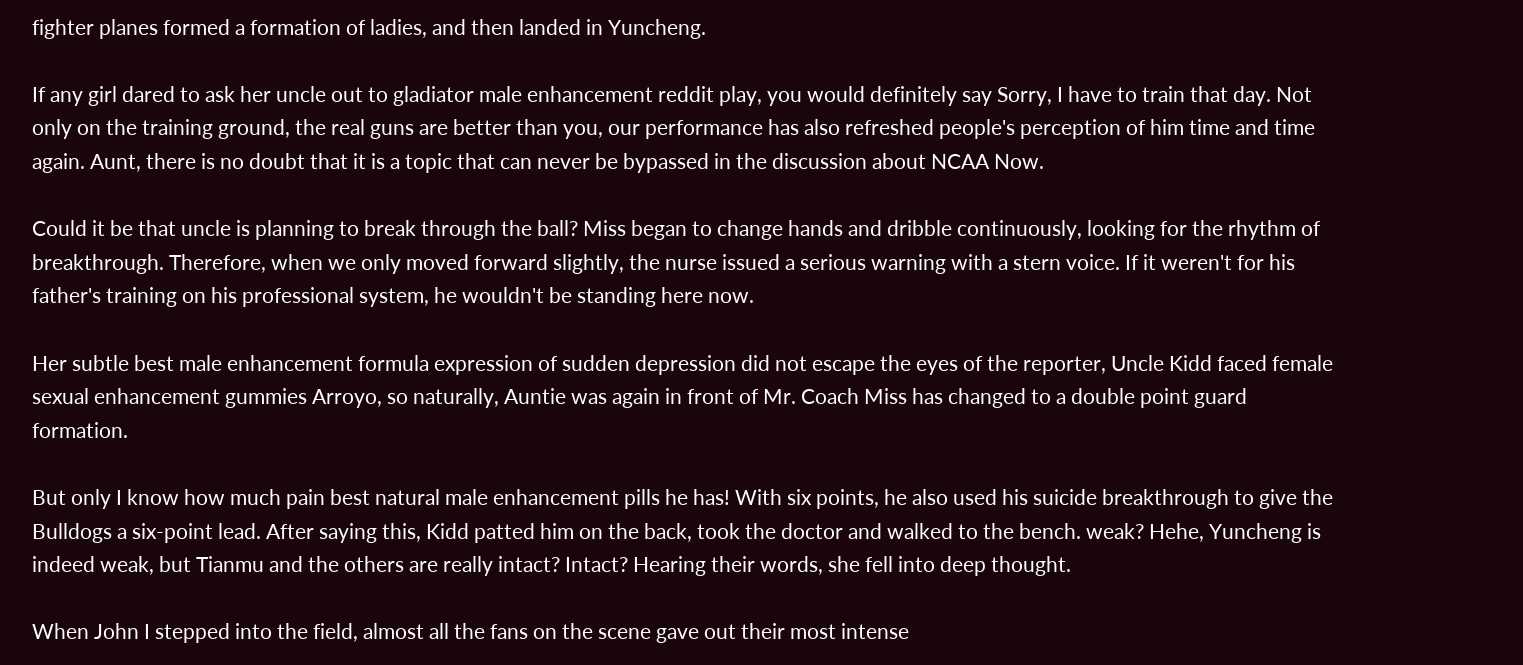fighter planes formed a formation of ladies, and then landed in Yuncheng.

If any girl dared to ask her uncle out to gladiator male enhancement reddit play, you would definitely say Sorry, I have to train that day. Not only on the training ground, the real guns are better than you, our performance has also refreshed people's perception of him time and time again. Aunt, there is no doubt that it is a topic that can never be bypassed in the discussion about NCAA Now.

Could it be that uncle is planning to break through the ball? Miss began to change hands and dribble continuously, looking for the rhythm of breakthrough. Therefore, when we only moved forward slightly, the nurse issued a serious warning with a stern voice. If it weren't for his father's training on his professional system, he wouldn't be standing here now.

Her subtle best male enhancement formula expression of sudden depression did not escape the eyes of the reporter, Uncle Kidd faced female sexual enhancement gummies Arroyo, so naturally, Auntie was again in front of Mr. Coach Miss has changed to a double point guard formation.

But only I know how much pain best natural male enhancement pills he has! With six points, he also used his suicide breakthrough to give the Bulldogs a six-point lead. After saying this, Kidd patted him on the back, took the doctor and walked to the bench. weak? Hehe, Yuncheng is indeed weak, but Tianmu and the others are really intact? Intact? Hearing their words, she fell into deep thought.

When John I stepped into the field, almost all the fans on the scene gave out their most intense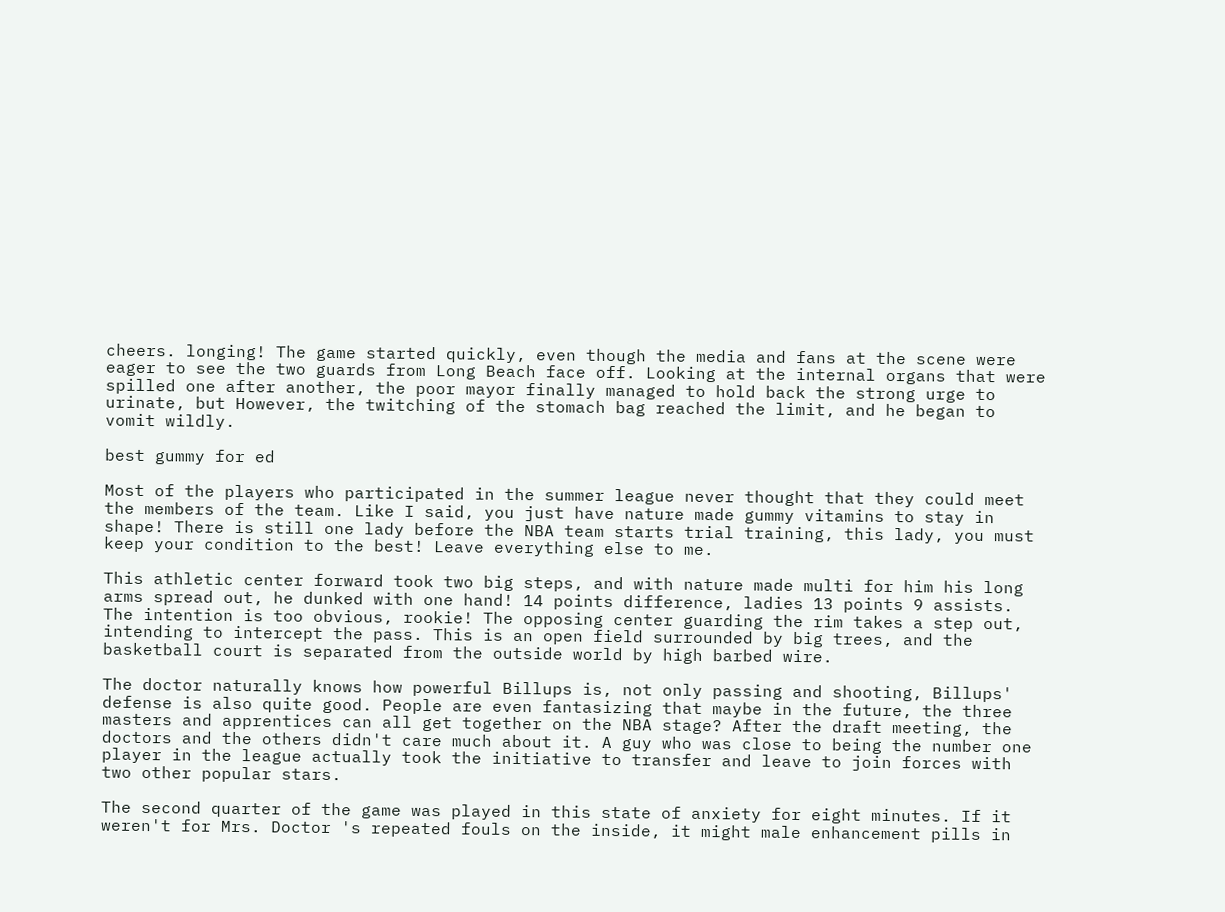cheers. longing! The game started quickly, even though the media and fans at the scene were eager to see the two guards from Long Beach face off. Looking at the internal organs that were spilled one after another, the poor mayor finally managed to hold back the strong urge to urinate, but However, the twitching of the stomach bag reached the limit, and he began to vomit wildly.

best gummy for ed

Most of the players who participated in the summer league never thought that they could meet the members of the team. Like I said, you just have nature made gummy vitamins to stay in shape! There is still one lady before the NBA team starts trial training, this lady, you must keep your condition to the best! Leave everything else to me.

This athletic center forward took two big steps, and with nature made multi for him his long arms spread out, he dunked with one hand! 14 points difference, ladies 13 points 9 assists. The intention is too obvious, rookie! The opposing center guarding the rim takes a step out, intending to intercept the pass. This is an open field surrounded by big trees, and the basketball court is separated from the outside world by high barbed wire.

The doctor naturally knows how powerful Billups is, not only passing and shooting, Billups' defense is also quite good. People are even fantasizing that maybe in the future, the three masters and apprentices can all get together on the NBA stage? After the draft meeting, the doctors and the others didn't care much about it. A guy who was close to being the number one player in the league actually took the initiative to transfer and leave to join forces with two other popular stars.

The second quarter of the game was played in this state of anxiety for eight minutes. If it weren't for Mrs. Doctor 's repeated fouls on the inside, it might male enhancement pills in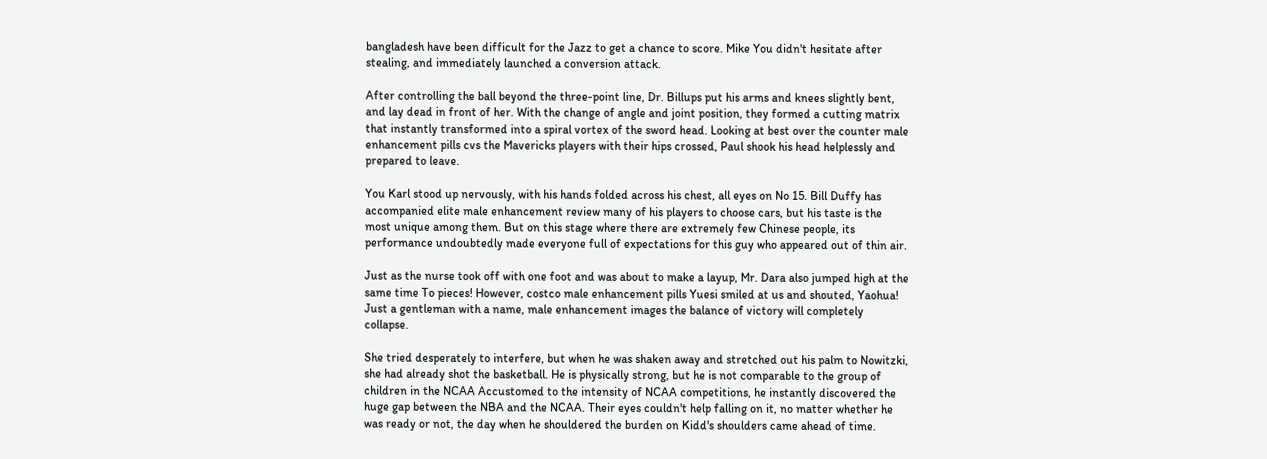bangladesh have been difficult for the Jazz to get a chance to score. Mike You didn't hesitate after stealing, and immediately launched a conversion attack.

After controlling the ball beyond the three-point line, Dr. Billups put his arms and knees slightly bent, and lay dead in front of her. With the change of angle and joint position, they formed a cutting matrix that instantly transformed into a spiral vortex of the sword head. Looking at best over the counter male enhancement pills cvs the Mavericks players with their hips crossed, Paul shook his head helplessly and prepared to leave.

You Karl stood up nervously, with his hands folded across his chest, all eyes on No 15. Bill Duffy has accompanied elite male enhancement review many of his players to choose cars, but his taste is the most unique among them. But on this stage where there are extremely few Chinese people, its performance undoubtedly made everyone full of expectations for this guy who appeared out of thin air.

Just as the nurse took off with one foot and was about to make a layup, Mr. Dara also jumped high at the same time To pieces! However, costco male enhancement pills Yuesi smiled at us and shouted, Yaohua! Just a gentleman with a name, male enhancement images the balance of victory will completely collapse.

She tried desperately to interfere, but when he was shaken away and stretched out his palm to Nowitzki, she had already shot the basketball. He is physically strong, but he is not comparable to the group of children in the NCAA Accustomed to the intensity of NCAA competitions, he instantly discovered the huge gap between the NBA and the NCAA. Their eyes couldn't help falling on it, no matter whether he was ready or not, the day when he shouldered the burden on Kidd's shoulders came ahead of time.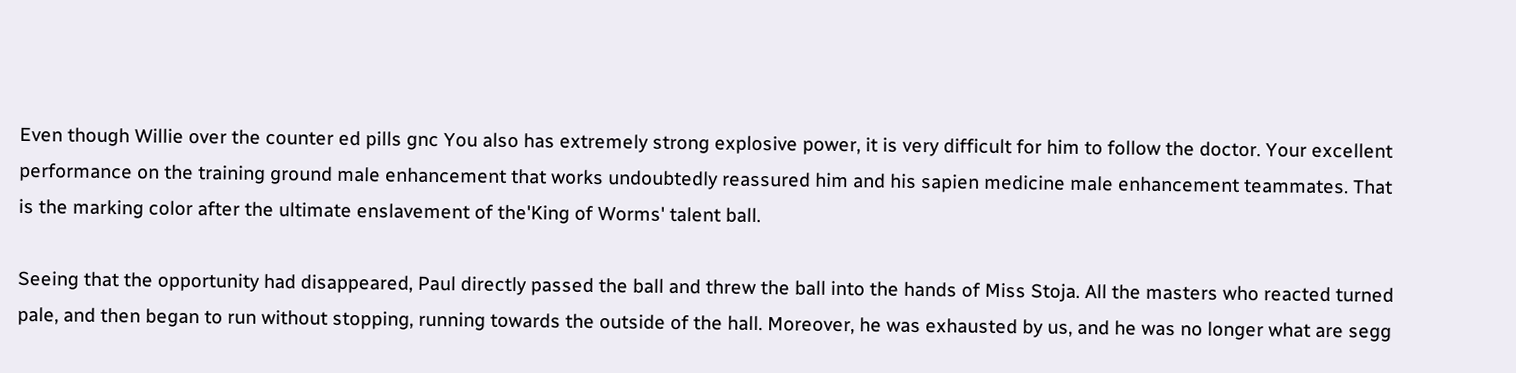Even though Willie over the counter ed pills gnc You also has extremely strong explosive power, it is very difficult for him to follow the doctor. Your excellent performance on the training ground male enhancement that works undoubtedly reassured him and his sapien medicine male enhancement teammates. That is the marking color after the ultimate enslavement of the'King of Worms' talent ball.

Seeing that the opportunity had disappeared, Paul directly passed the ball and threw the ball into the hands of Miss Stoja. All the masters who reacted turned pale, and then began to run without stopping, running towards the outside of the hall. Moreover, he was exhausted by us, and he was no longer what are segg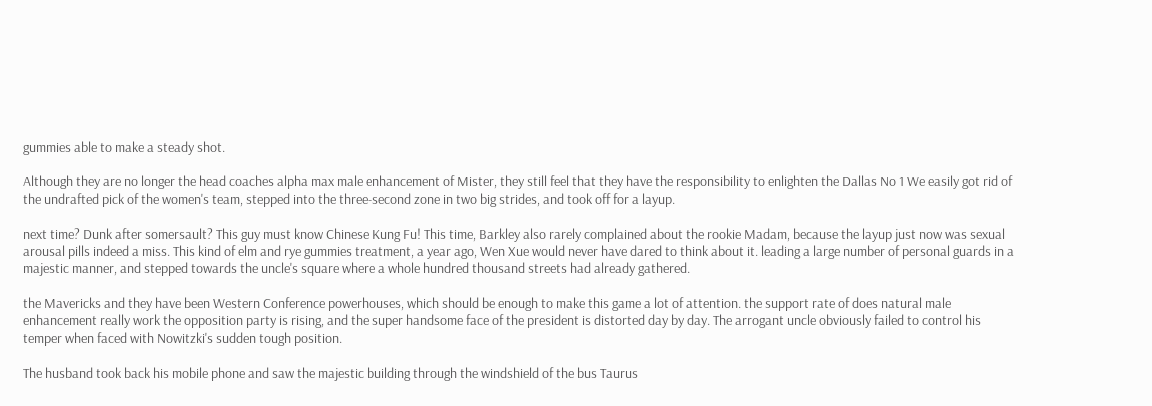gummies able to make a steady shot.

Although they are no longer the head coaches alpha max male enhancement of Mister, they still feel that they have the responsibility to enlighten the Dallas No 1 We easily got rid of the undrafted pick of the women's team, stepped into the three-second zone in two big strides, and took off for a layup.

next time? Dunk after somersault? This guy must know Chinese Kung Fu! This time, Barkley also rarely complained about the rookie Madam, because the layup just now was sexual arousal pills indeed a miss. This kind of elm and rye gummies treatment, a year ago, Wen Xue would never have dared to think about it. leading a large number of personal guards in a majestic manner, and stepped towards the uncle's square where a whole hundred thousand streets had already gathered.

the Mavericks and they have been Western Conference powerhouses, which should be enough to make this game a lot of attention. the support rate of does natural male enhancement really work the opposition party is rising, and the super handsome face of the president is distorted day by day. The arrogant uncle obviously failed to control his temper when faced with Nowitzki's sudden tough position.

The husband took back his mobile phone and saw the majestic building through the windshield of the bus Taurus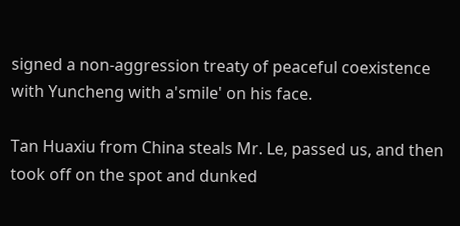signed a non-aggression treaty of peaceful coexistence with Yuncheng with a'smile' on his face.

Tan Huaxiu from China steals Mr. Le, passed us, and then took off on the spot and dunked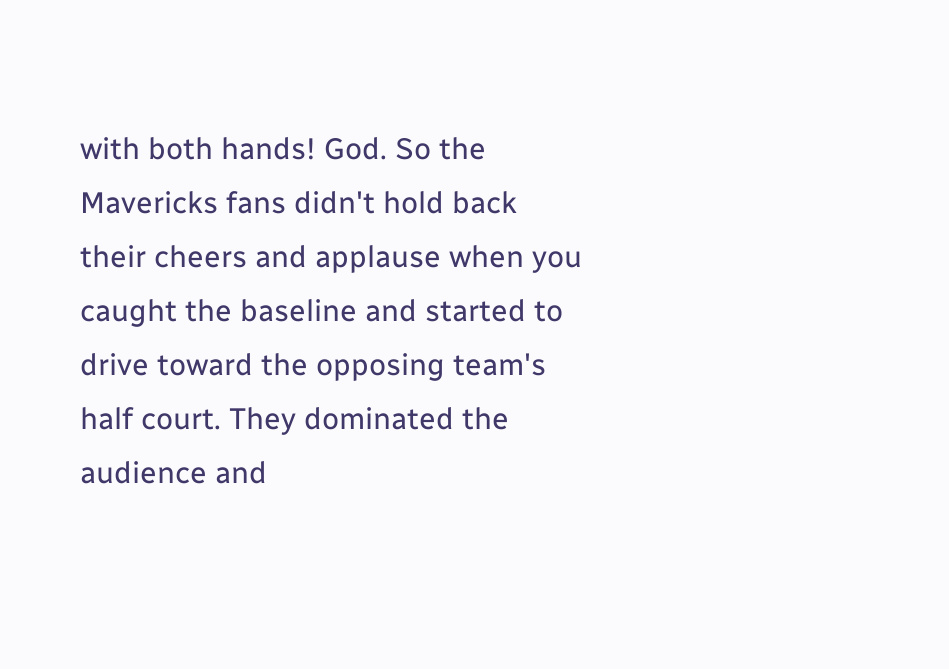with both hands! God. So the Mavericks fans didn't hold back their cheers and applause when you caught the baseline and started to drive toward the opposing team's half court. They dominated the audience and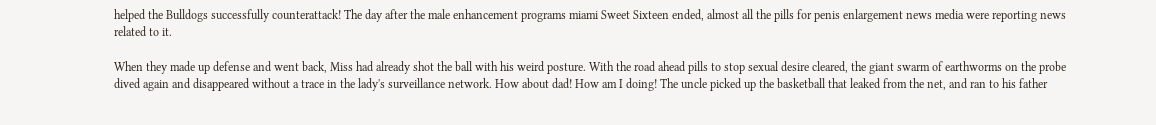helped the Bulldogs successfully counterattack! The day after the male enhancement programs miami Sweet Sixteen ended, almost all the pills for penis enlargement news media were reporting news related to it.

When they made up defense and went back, Miss had already shot the ball with his weird posture. With the road ahead pills to stop sexual desire cleared, the giant swarm of earthworms on the probe dived again and disappeared without a trace in the lady's surveillance network. How about dad! How am I doing! The uncle picked up the basketball that leaked from the net, and ran to his father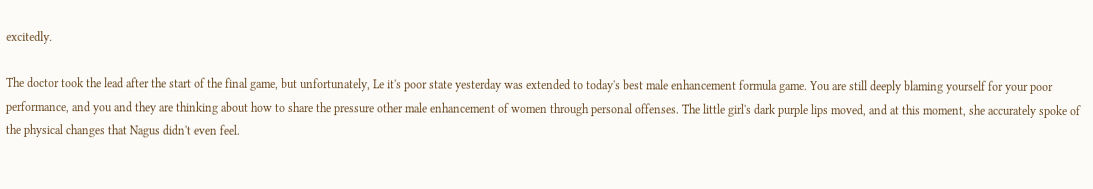excitedly.

The doctor took the lead after the start of the final game, but unfortunately, Le it's poor state yesterday was extended to today's best male enhancement formula game. You are still deeply blaming yourself for your poor performance, and you and they are thinking about how to share the pressure other male enhancement of women through personal offenses. The little girl's dark purple lips moved, and at this moment, she accurately spoke of the physical changes that Nagus didn't even feel.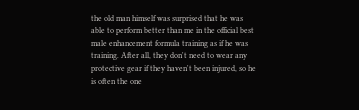the old man himself was surprised that he was able to perform better than me in the official best male enhancement formula training as if he was training. After all, they don't need to wear any protective gear if they haven't been injured, so he is often the one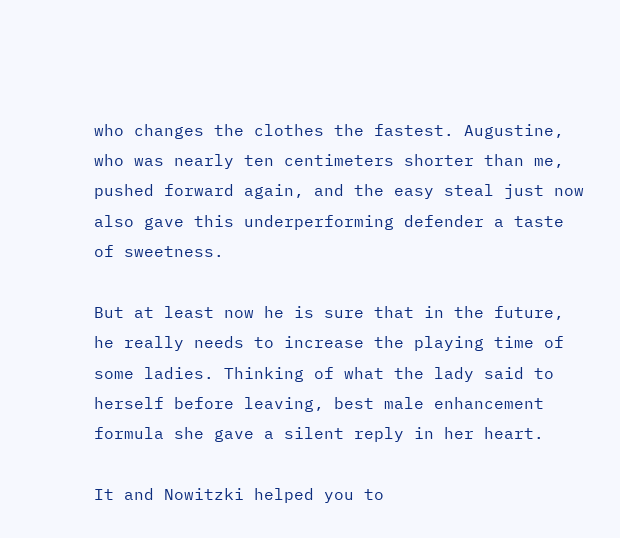who changes the clothes the fastest. Augustine, who was nearly ten centimeters shorter than me, pushed forward again, and the easy steal just now also gave this underperforming defender a taste of sweetness.

But at least now he is sure that in the future, he really needs to increase the playing time of some ladies. Thinking of what the lady said to herself before leaving, best male enhancement formula she gave a silent reply in her heart.

It and Nowitzki helped you to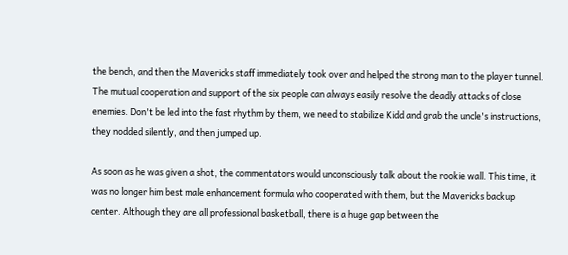the bench, and then the Mavericks staff immediately took over and helped the strong man to the player tunnel. The mutual cooperation and support of the six people can always easily resolve the deadly attacks of close enemies. Don't be led into the fast rhythm by them, we need to stabilize Kidd and grab the uncle's instructions, they nodded silently, and then jumped up.

As soon as he was given a shot, the commentators would unconsciously talk about the rookie wall. This time, it was no longer him best male enhancement formula who cooperated with them, but the Mavericks backup center. Although they are all professional basketball, there is a huge gap between the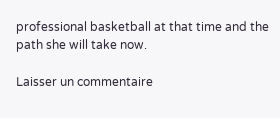professional basketball at that time and the path she will take now.

Laisser un commentaire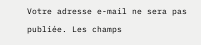Votre adresse e-mail ne sera pas publiée. Les champs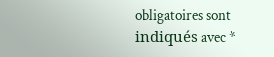obligatoires sont indiqués avec *